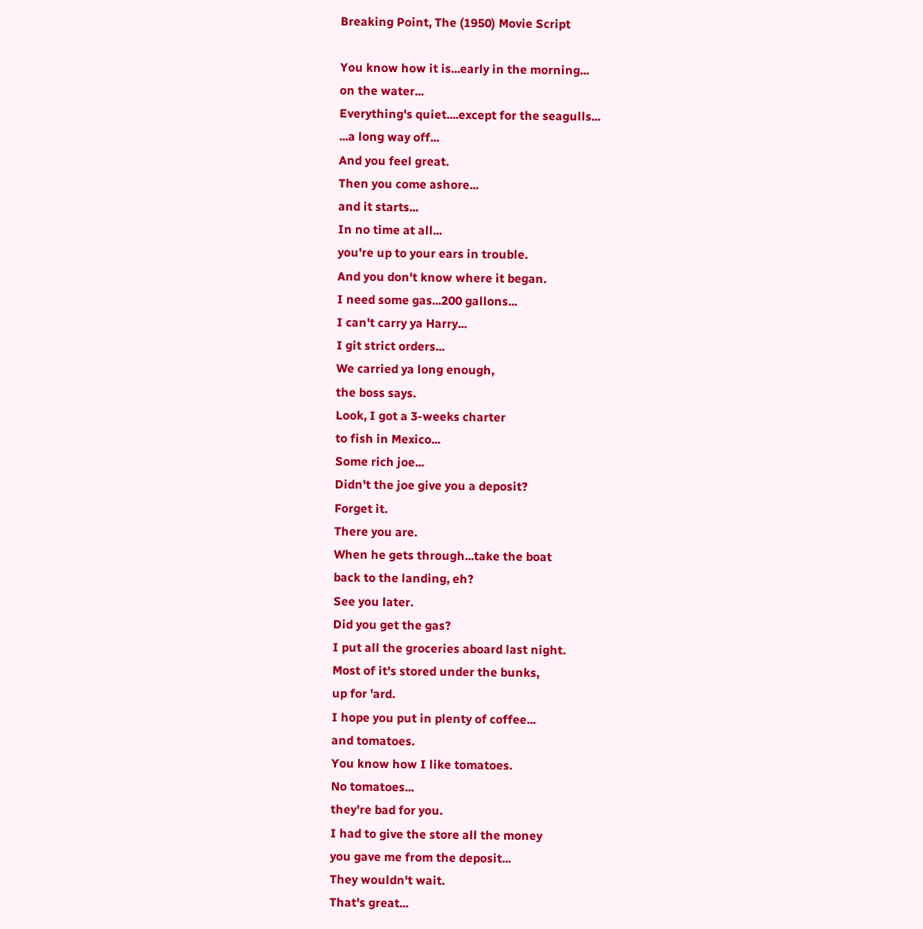Breaking Point, The (1950) Movie Script

You know how it is...early in the morning...
on the water...
Everything's quiet....except for the seagulls...
...a long way off...
And you feel great.
Then you come ashore...
and it starts...
In no time at all...
you're up to your ears in trouble.
And you don't know where it began.
I need some gas...200 gallons...
I can't carry ya Harry...
I git strict orders...
We carried ya long enough,
the boss says.
Look, I got a 3-weeks charter
to fish in Mexico...
Some rich joe...
Didn't the joe give you a deposit?
Forget it.
There you are.
When he gets through...take the boat
back to the landing, eh?
See you later.
Did you get the gas?
I put all the groceries aboard last night.
Most of it's stored under the bunks,
up for 'ard.
I hope you put in plenty of coffee...
and tomatoes.
You know how I like tomatoes.
No tomatoes...
they're bad for you.
I had to give the store all the money
you gave me from the deposit...
They wouldn't wait.
That's great...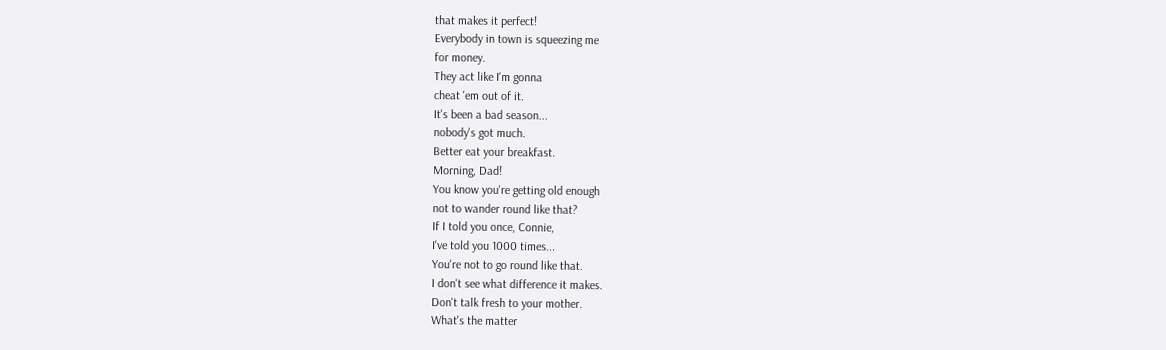that makes it perfect!
Everybody in town is squeezing me
for money.
They act like I'm gonna
cheat 'em out of it.
It's been a bad season...
nobody's got much.
Better eat your breakfast.
Morning, Dad!
You know you're getting old enough
not to wander round like that?
If I told you once, Connie,
I've told you 1000 times...
You're not to go round like that.
I don't see what difference it makes.
Don't talk fresh to your mother.
What's the matter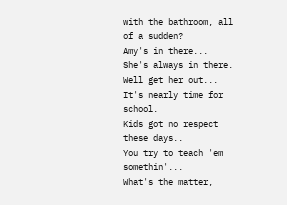with the bathroom, all of a sudden?
Amy's in there...
She's always in there.
Well get her out...
It's nearly time for school.
Kids got no respect these days..
You try to teach 'em somethin'...
What's the matter,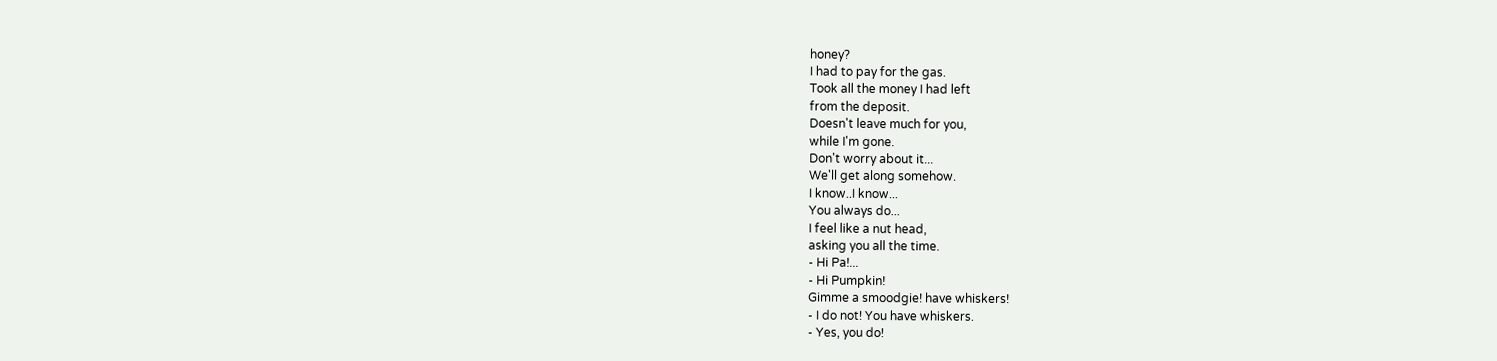honey?
I had to pay for the gas.
Took all the money I had left
from the deposit.
Doesn't leave much for you,
while I'm gone.
Don't worry about it...
We'll get along somehow.
I know..I know...
You always do...
I feel like a nut head,
asking you all the time.
- Hi Pa!...
- Hi Pumpkin!
Gimme a smoodgie! have whiskers!
- I do not! You have whiskers.
- Yes, you do!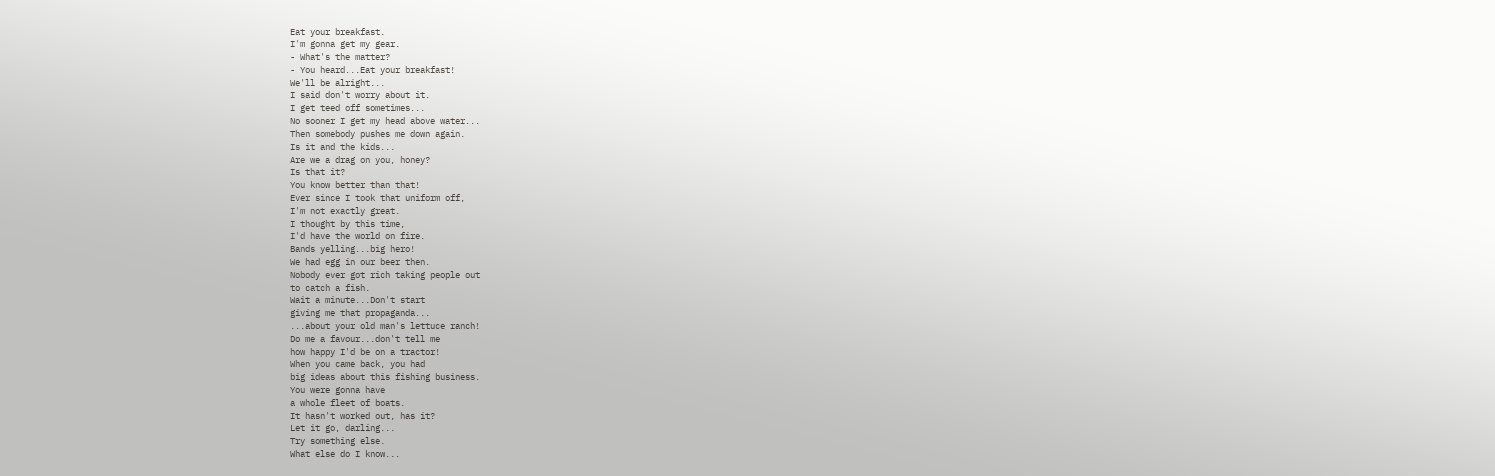Eat your breakfast.
I'm gonna get my gear.
- What's the matter?
- You heard...Eat your breakfast!
We'll be alright...
I said don't worry about it.
I get teed off sometimes...
No sooner I get my head above water...
Then somebody pushes me down again.
Is it and the kids...
Are we a drag on you, honey?
Is that it?
You know better than that!
Ever since I took that uniform off,
I'm not exactly great.
I thought by this time,
I'd have the world on fire.
Bands yelling...big hero!
We had egg in our beer then.
Nobody ever got rich taking people out
to catch a fish.
Wait a minute...Don't start
giving me that propaganda...
...about your old man's lettuce ranch!
Do me a favour...don't tell me
how happy I'd be on a tractor!
When you came back, you had
big ideas about this fishing business.
You were gonna have
a whole fleet of boats.
It hasn't worked out, has it?
Let it go, darling...
Try something else.
What else do I know...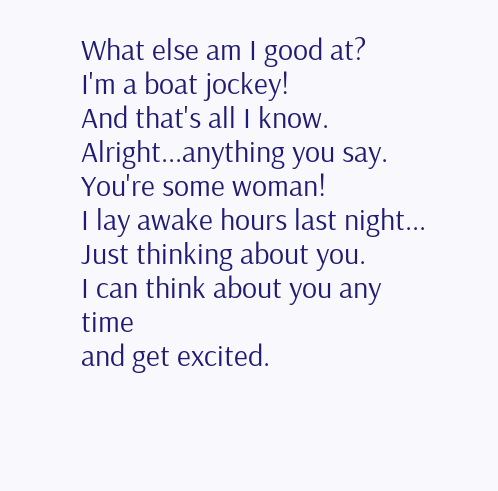What else am I good at?
I'm a boat jockey!
And that's all I know.
Alright...anything you say.
You're some woman!
I lay awake hours last night...
Just thinking about you.
I can think about you any time
and get excited.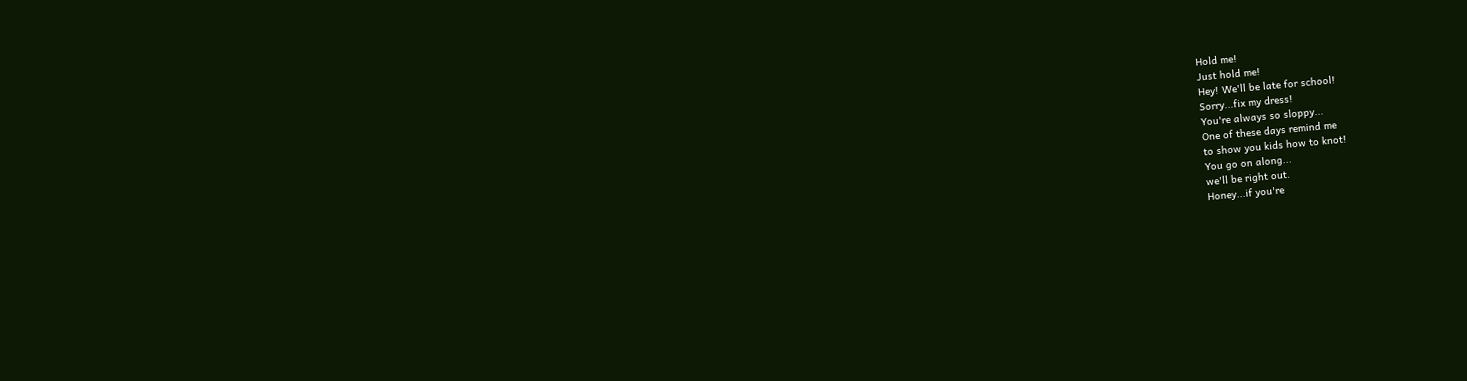Hold me!
Just hold me!
Hey! We'll be late for school!
Sorry...fix my dress!
You're always so sloppy...
One of these days remind me
to show you kids how to knot!
You go on along...
we'll be right out.
Honey...if you're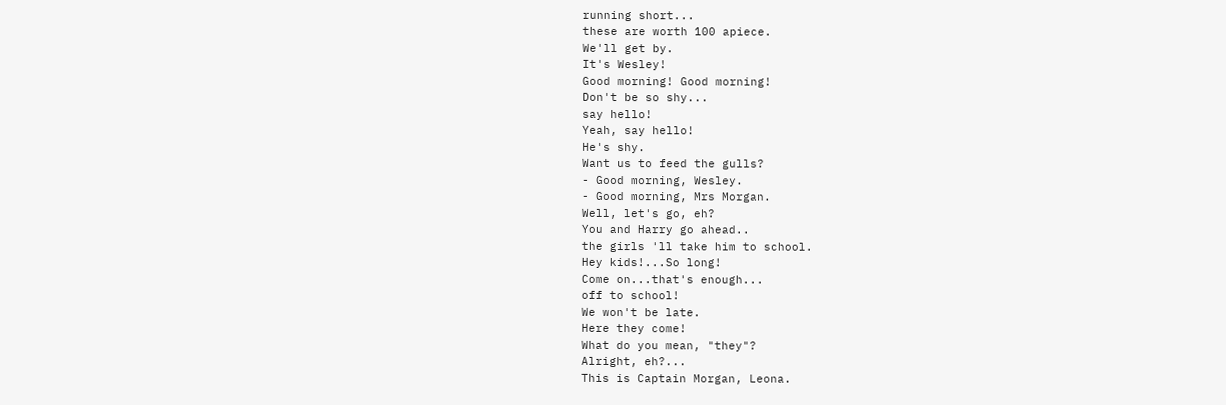running short...
these are worth 100 apiece.
We'll get by.
It's Wesley!
Good morning! Good morning!
Don't be so shy...
say hello!
Yeah, say hello!
He's shy.
Want us to feed the gulls?
- Good morning, Wesley.
- Good morning, Mrs Morgan.
Well, let's go, eh?
You and Harry go ahead..
the girls 'll take him to school.
Hey kids!...So long!
Come on...that's enough...
off to school!
We won't be late.
Here they come!
What do you mean, "they"?
Alright, eh?...
This is Captain Morgan, Leona.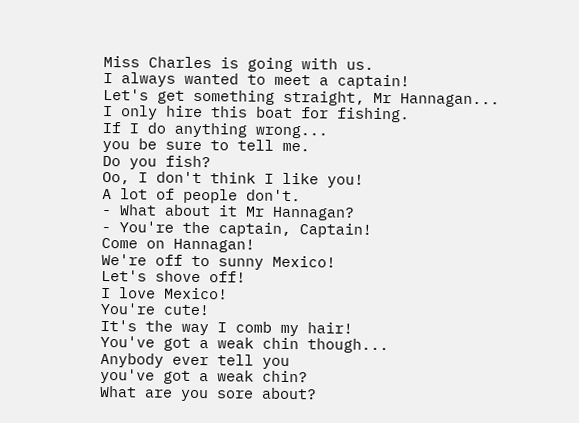Miss Charles is going with us.
I always wanted to meet a captain!
Let's get something straight, Mr Hannagan...
I only hire this boat for fishing.
If I do anything wrong...
you be sure to tell me.
Do you fish?
Oo, I don't think I like you!
A lot of people don't.
- What about it Mr Hannagan?
- You're the captain, Captain!
Come on Hannagan!
We're off to sunny Mexico!
Let's shove off!
I love Mexico!
You're cute!
It's the way I comb my hair!
You've got a weak chin though...
Anybody ever tell you
you've got a weak chin?
What are you sore about?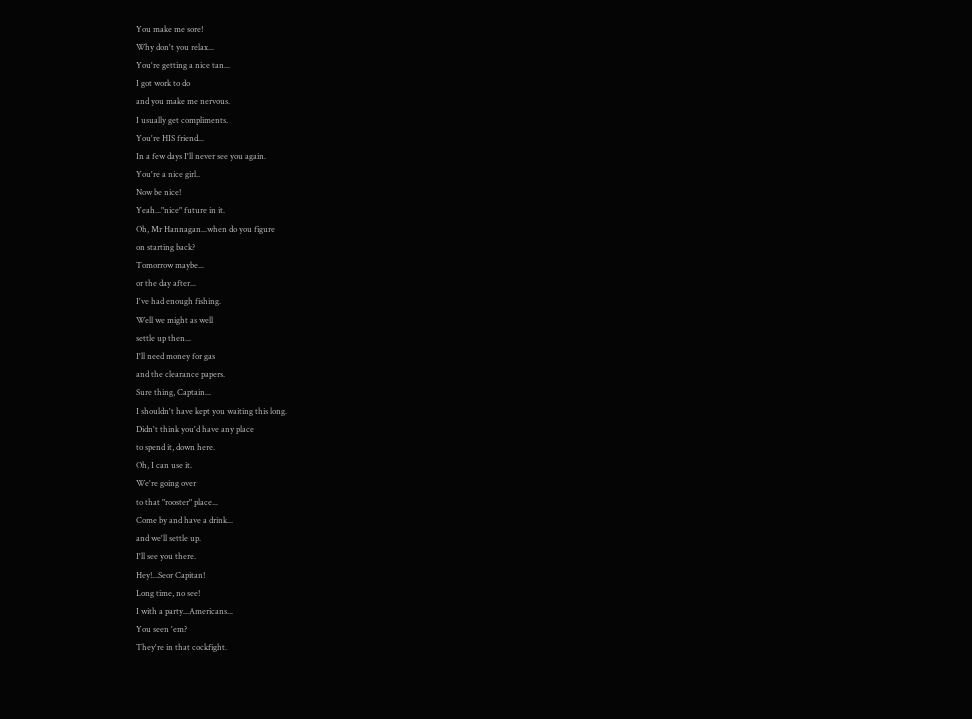You make me sore!
Why don't you relax...
You're getting a nice tan...
I got work to do
and you make me nervous.
I usually get compliments.
You're HIS friend...
In a few days I'll never see you again.
You're a nice girl..
Now be nice!
Yeah..."nice" future in it.
Oh, Mr Hannagan...when do you figure
on starting back?
Tomorrow maybe...
or the day after...
I've had enough fishing.
Well we might as well
settle up then...
I'll need money for gas
and the clearance papers.
Sure thing, Captain...
I shouldn't have kept you waiting this long.
Didn't think you'd have any place
to spend it, down here.
Oh, I can use it.
We're going over
to that "rooster" place...
Come by and have a drink...
and we'll settle up.
I'll see you there.
Hey!...Seor Capitan!
Long time, no see!
I with a party...Americans...
You seen 'em?
They're in that cockfight.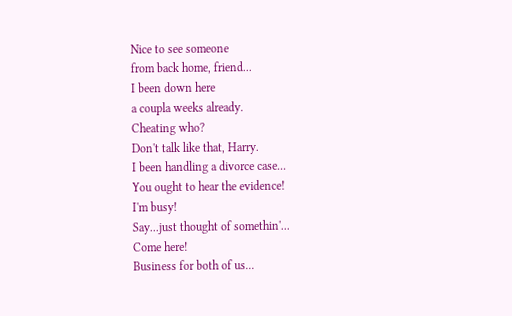Nice to see someone
from back home, friend...
I been down here
a coupla weeks already.
Cheating who?
Don't talk like that, Harry.
I been handling a divorce case...
You ought to hear the evidence!
I'm busy!
Say...just thought of somethin'...
Come here!
Business for both of us...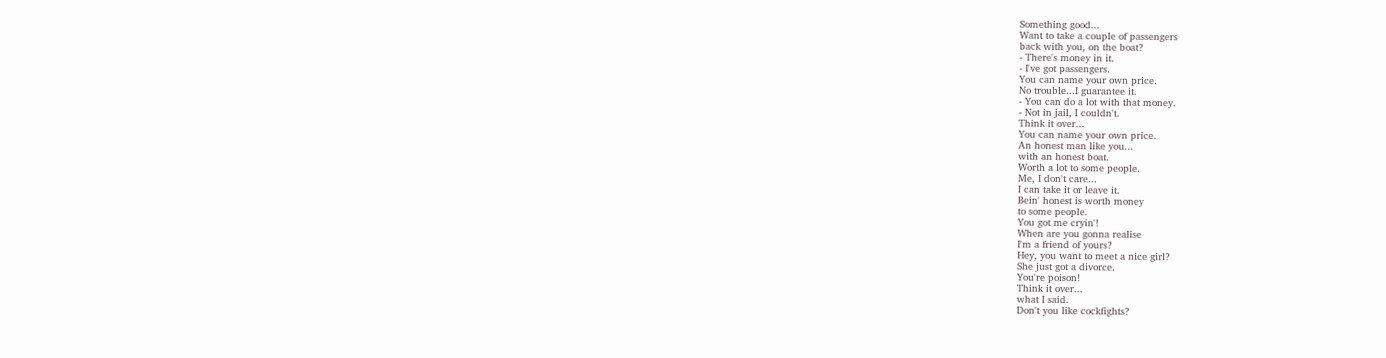Something good...
Want to take a couple of passengers
back with you, on the boat?
- There's money in it.
- I've got passengers.
You can name your own price.
No trouble...I guarantee it.
- You can do a lot with that money.
- Not in jail, I couldn't.
Think it over...
You can name your own price.
An honest man like you...
with an honest boat.
Worth a lot to some people.
Me, I don't care...
I can take it or leave it.
Bein' honest is worth money
to some people.
You got me cryin'!
When are you gonna realise
I'm a friend of yours?
Hey, you want to meet a nice girl?
She just got a divorce.
You're poison!
Think it over...
what I said.
Don't you like cockfights?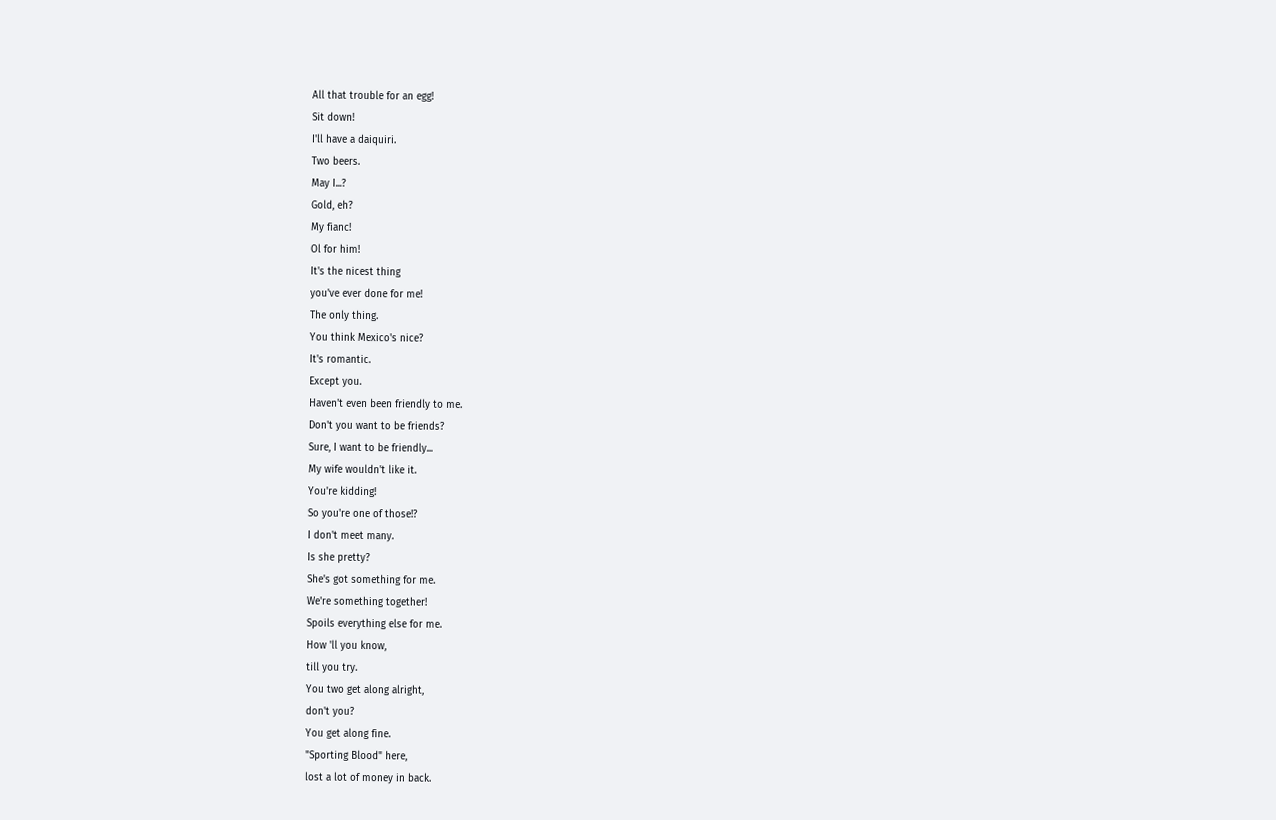All that trouble for an egg!
Sit down!
I'll have a daiquiri.
Two beers.
May I...?
Gold, eh?
My fianc!
Ol for him!
It's the nicest thing
you've ever done for me!
The only thing.
You think Mexico's nice?
It's romantic.
Except you.
Haven't even been friendly to me.
Don't you want to be friends?
Sure, I want to be friendly...
My wife wouldn't like it.
You're kidding!
So you're one of those!?
I don't meet many.
Is she pretty?
She's got something for me.
We're something together!
Spoils everything else for me.
How 'll you know,
till you try.
You two get along alright,
don't you?
You get along fine.
"Sporting Blood" here,
lost a lot of money in back.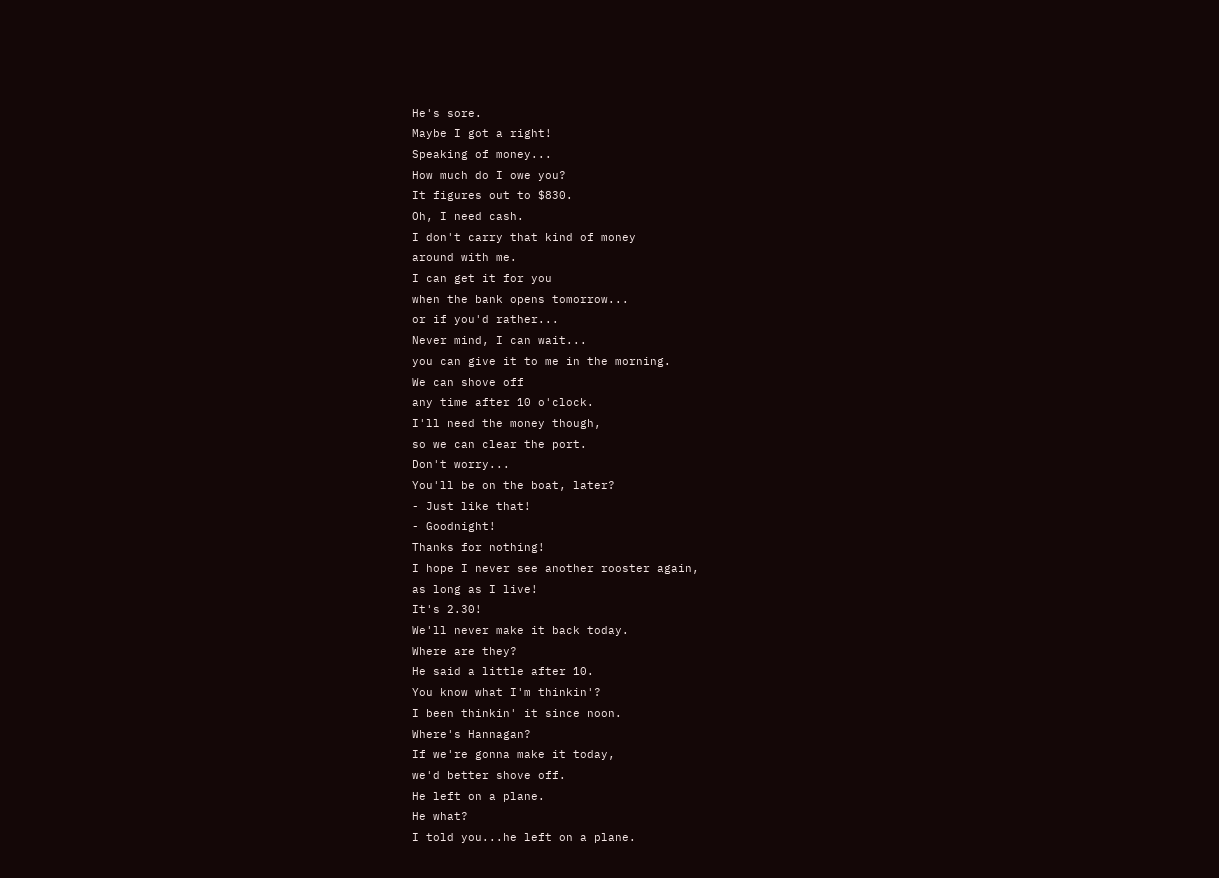He's sore.
Maybe I got a right!
Speaking of money...
How much do I owe you?
It figures out to $830.
Oh, I need cash.
I don't carry that kind of money
around with me.
I can get it for you
when the bank opens tomorrow...
or if you'd rather...
Never mind, I can wait...
you can give it to me in the morning.
We can shove off
any time after 10 o'clock.
I'll need the money though,
so we can clear the port.
Don't worry...
You'll be on the boat, later?
- Just like that!
- Goodnight!
Thanks for nothing!
I hope I never see another rooster again,
as long as I live!
It's 2.30!
We'll never make it back today.
Where are they?
He said a little after 10.
You know what I'm thinkin'?
I been thinkin' it since noon.
Where's Hannagan?
If we're gonna make it today,
we'd better shove off.
He left on a plane.
He what?
I told you...he left on a plane.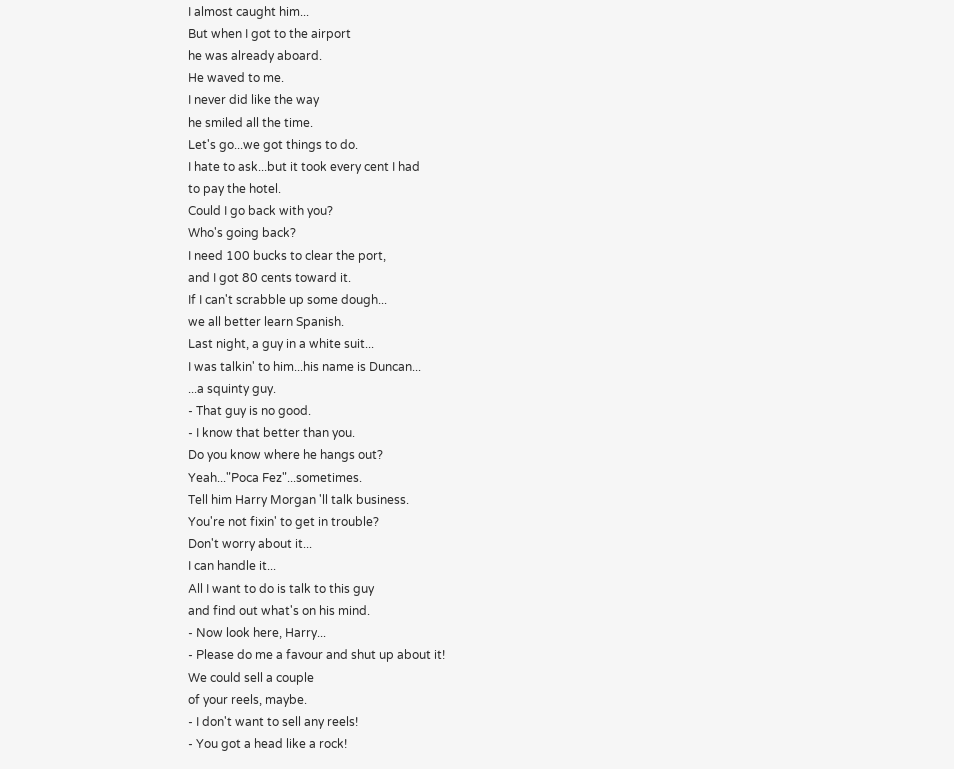I almost caught him...
But when I got to the airport
he was already aboard.
He waved to me.
I never did like the way
he smiled all the time.
Let's go...we got things to do.
I hate to ask...but it took every cent I had
to pay the hotel.
Could I go back with you?
Who's going back?
I need 100 bucks to clear the port,
and I got 80 cents toward it.
If I can't scrabble up some dough...
we all better learn Spanish.
Last night, a guy in a white suit...
I was talkin' to him...his name is Duncan...
...a squinty guy.
- That guy is no good.
- I know that better than you.
Do you know where he hangs out?
Yeah..."Poca Fez"...sometimes.
Tell him Harry Morgan 'll talk business.
You're not fixin' to get in trouble?
Don't worry about it...
I can handle it...
All I want to do is talk to this guy
and find out what's on his mind.
- Now look here, Harry...
- Please do me a favour and shut up about it!
We could sell a couple
of your reels, maybe.
- I don't want to sell any reels!
- You got a head like a rock!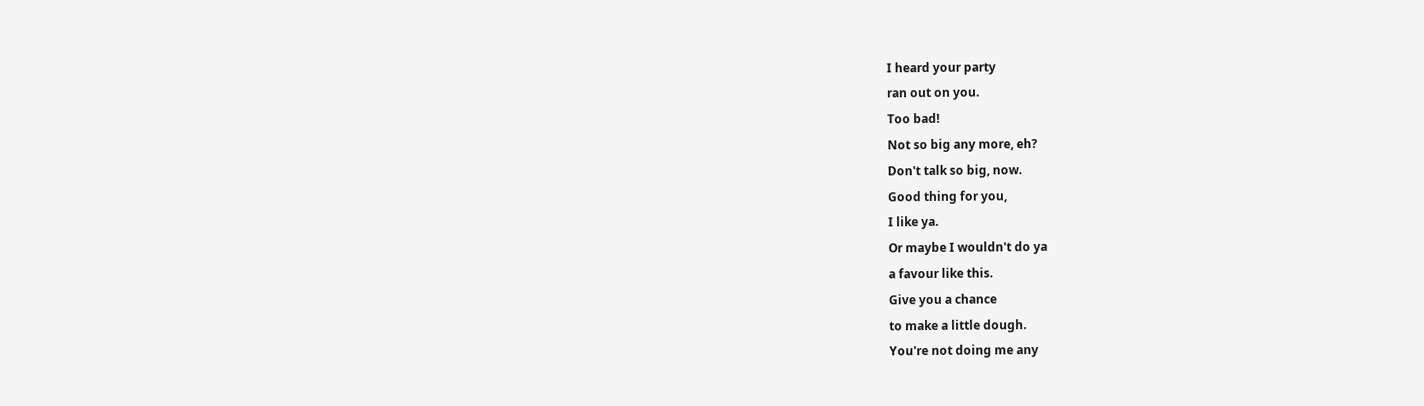I heard your party
ran out on you.
Too bad!
Not so big any more, eh?
Don't talk so big, now.
Good thing for you,
I like ya.
Or maybe I wouldn't do ya
a favour like this.
Give you a chance
to make a little dough.
You're not doing me any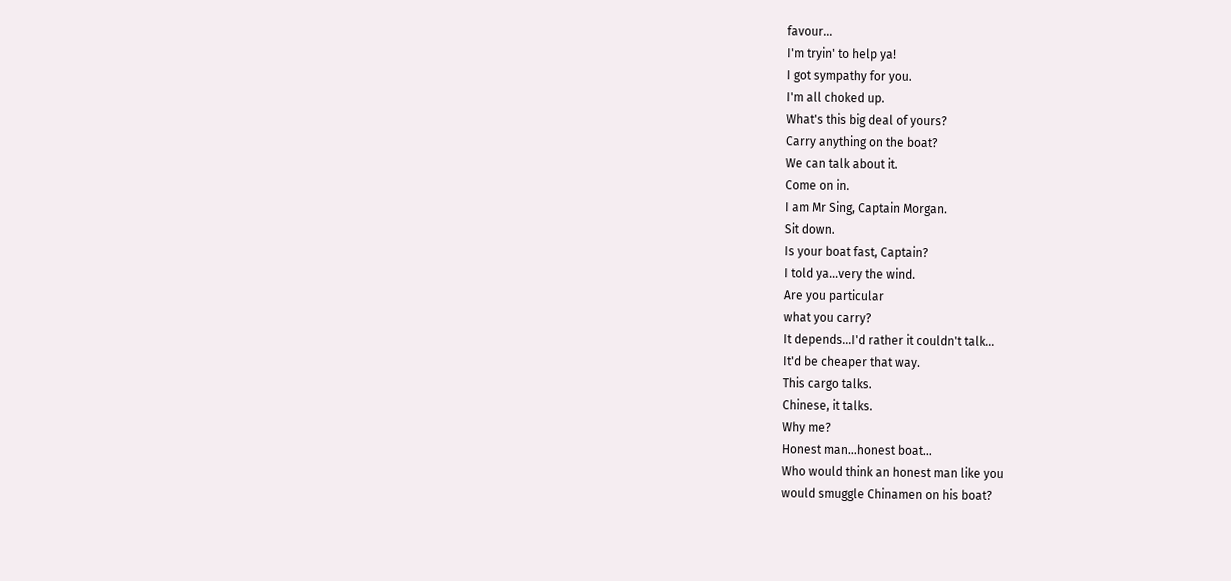favour...
I'm tryin' to help ya!
I got sympathy for you.
I'm all choked up.
What's this big deal of yours?
Carry anything on the boat?
We can talk about it.
Come on in.
I am Mr Sing, Captain Morgan.
Sit down.
Is your boat fast, Captain?
I told ya...very the wind.
Are you particular
what you carry?
It depends...I'd rather it couldn't talk...
It'd be cheaper that way.
This cargo talks.
Chinese, it talks.
Why me?
Honest man...honest boat...
Who would think an honest man like you
would smuggle Chinamen on his boat?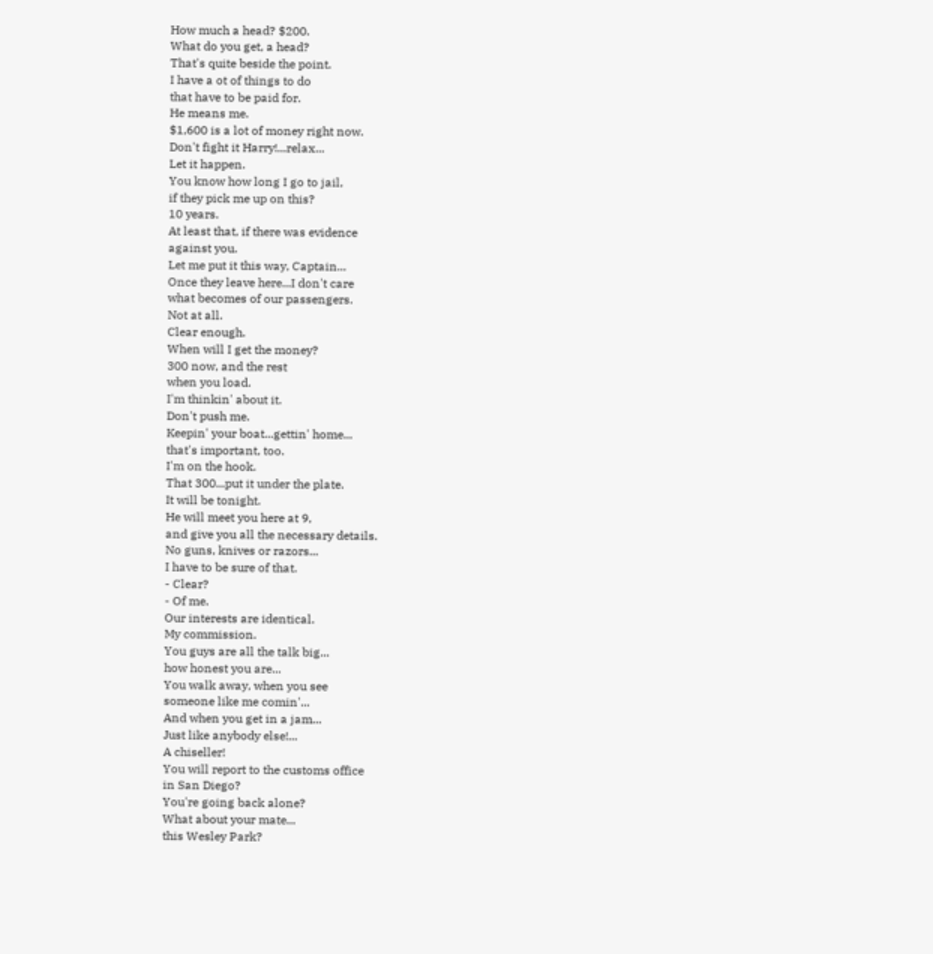How much a head? $200.
What do you get, a head?
That's quite beside the point.
I have a ot of things to do
that have to be paid for.
He means me.
$1,600 is a lot of money right now.
Don't fight it Harry!...relax...
Let it happen.
You know how long I go to jail,
if they pick me up on this?
10 years.
At least that, if there was evidence
against you.
Let me put it this way, Captain...
Once they leave here...I don't care
what becomes of our passengers.
Not at all.
Clear enough.
When will I get the money?
300 now, and the rest
when you load.
I'm thinkin' about it.
Don't push me.
Keepin' your boat...gettin' home...
that's important, too.
I'm on the hook.
That 300...put it under the plate.
It will be tonight.
He will meet you here at 9,
and give you all the necessary details.
No guns, knives or razors...
I have to be sure of that.
- Clear?
- Of me.
Our interests are identical.
My commission.
You guys are all the talk big...
how honest you are...
You walk away, when you see
someone like me comin'...
And when you get in a jam...
Just like anybody else!...
A chiseller!
You will report to the customs office
in San Diego?
You're going back alone?
What about your mate...
this Wesley Park?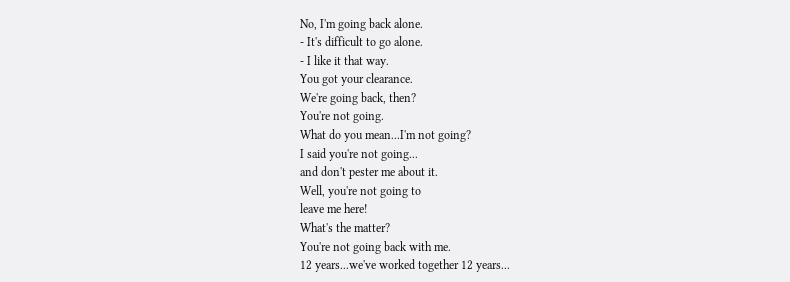No, I'm going back alone.
- It's difficult to go alone.
- I like it that way.
You got your clearance.
We're going back, then?
You're not going.
What do you mean...I'm not going?
I said you're not going...
and don't pester me about it.
Well, you're not going to
leave me here!
What's the matter?
You're not going back with me.
12 years...we've worked together 12 years...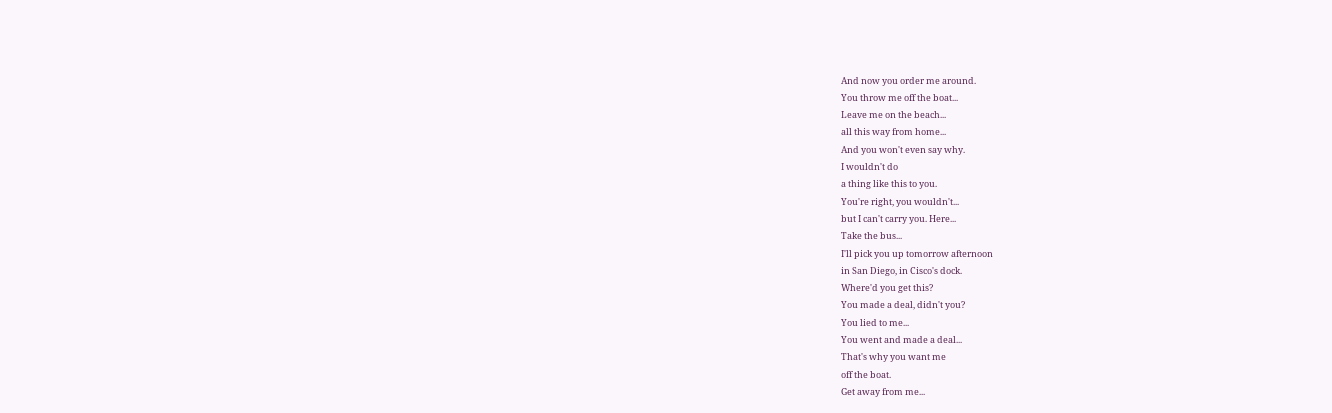And now you order me around.
You throw me off the boat...
Leave me on the beach...
all this way from home...
And you won't even say why.
I wouldn't do
a thing like this to you.
You're right, you wouldn't...
but I can't carry you. Here...
Take the bus...
I'll pick you up tomorrow afternoon
in San Diego, in Cisco's dock.
Where'd you get this?
You made a deal, didn't you?
You lied to me...
You went and made a deal...
That's why you want me
off the boat.
Get away from me...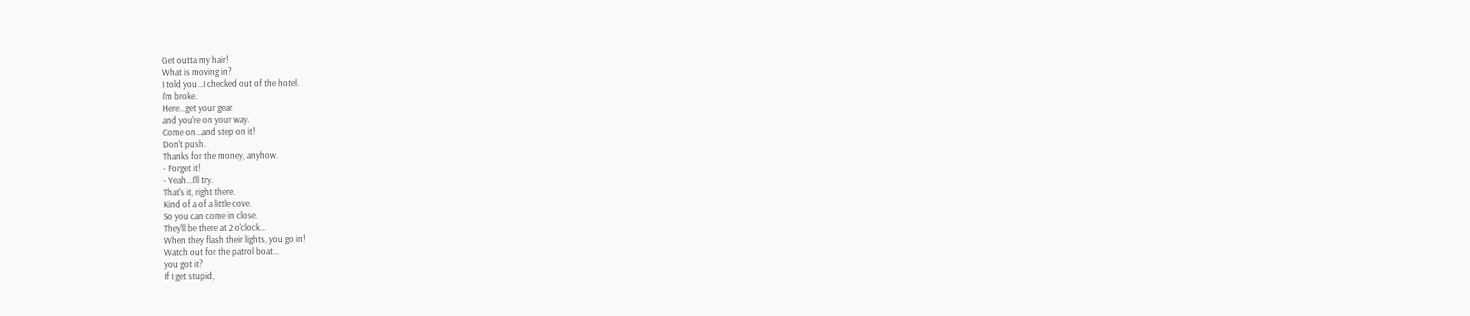Get outta my hair!
What is moving in?
I told you...I checked out of the hotel.
I'm broke.
Here...get your gear
and you're on your way.
Come on...and step on it!
Don't push.
Thanks for the money, anyhow.
- Forget it!
- Yeah...I'll try.
That's it, right there.
Kind of a of a little cove.
So you can come in close.
They'll be there at 2 o'clock...
When they flash their lights, you go in!
Watch out for the patrol boat...
you got it?
If I get stupid,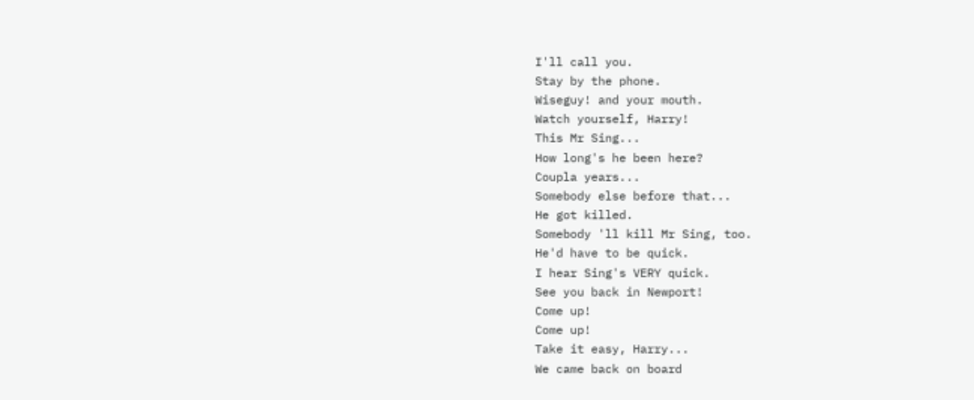I'll call you.
Stay by the phone.
Wiseguy! and your mouth.
Watch yourself, Harry!
This Mr Sing...
How long's he been here?
Coupla years...
Somebody else before that...
He got killed.
Somebody 'll kill Mr Sing, too.
He'd have to be quick.
I hear Sing's VERY quick.
See you back in Newport!
Come up!
Come up!
Take it easy, Harry...
We came back on board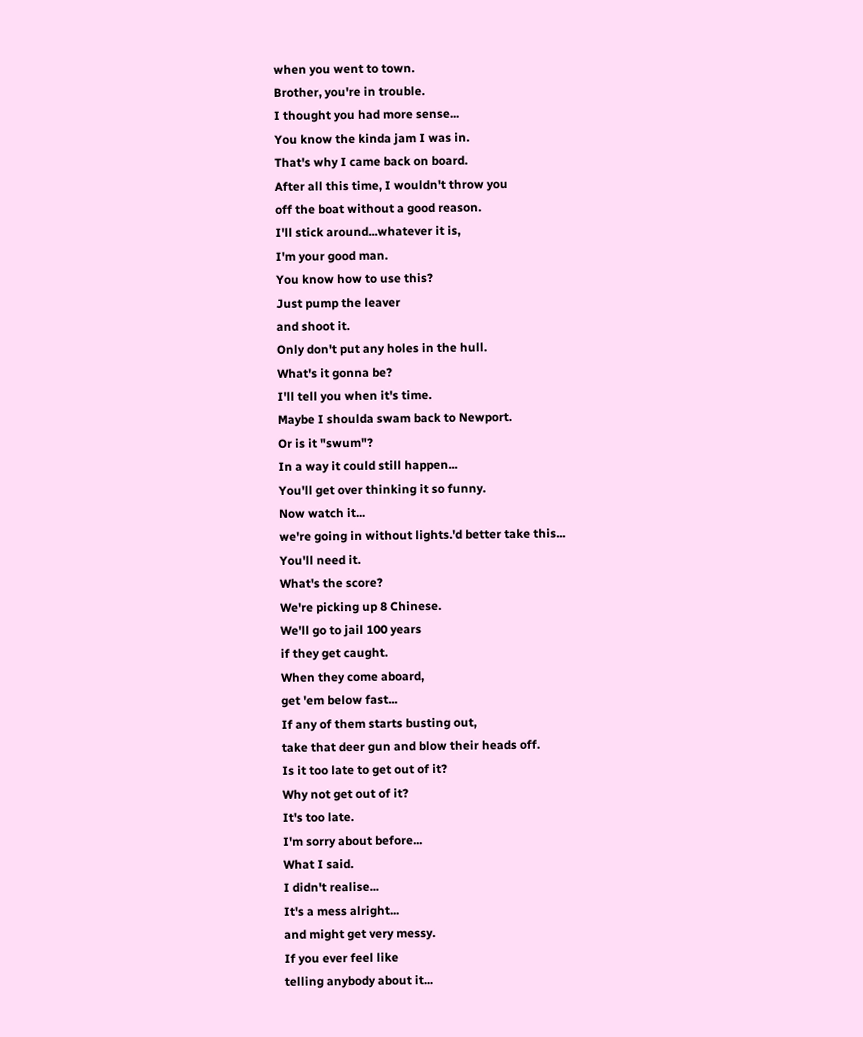when you went to town.
Brother, you're in trouble.
I thought you had more sense...
You know the kinda jam I was in.
That's why I came back on board.
After all this time, I wouldn't throw you
off the boat without a good reason.
I'll stick around...whatever it is,
I'm your good man.
You know how to use this?
Just pump the leaver
and shoot it.
Only don't put any holes in the hull.
What's it gonna be?
I'll tell you when it's time.
Maybe I shoulda swam back to Newport.
Or is it "swum"?
In a way it could still happen...
You'll get over thinking it so funny.
Now watch it...
we're going in without lights.'d better take this...
You'll need it.
What's the score?
We're picking up 8 Chinese.
We'll go to jail 100 years
if they get caught.
When they come aboard,
get 'em below fast...
If any of them starts busting out,
take that deer gun and blow their heads off.
Is it too late to get out of it?
Why not get out of it?
It's too late.
I'm sorry about before...
What I said.
I didn't realise...
It's a mess alright...
and might get very messy.
If you ever feel like
telling anybody about it...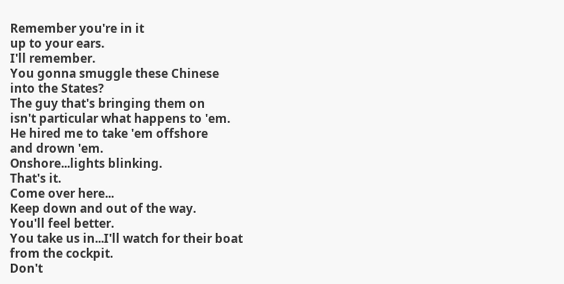Remember you're in it
up to your ears.
I'll remember.
You gonna smuggle these Chinese
into the States?
The guy that's bringing them on
isn't particular what happens to 'em.
He hired me to take 'em offshore
and drown 'em.
Onshore...lights blinking.
That's it.
Come over here...
Keep down and out of the way.
You'll feel better.
You take us in...I'll watch for their boat
from the cockpit.
Don't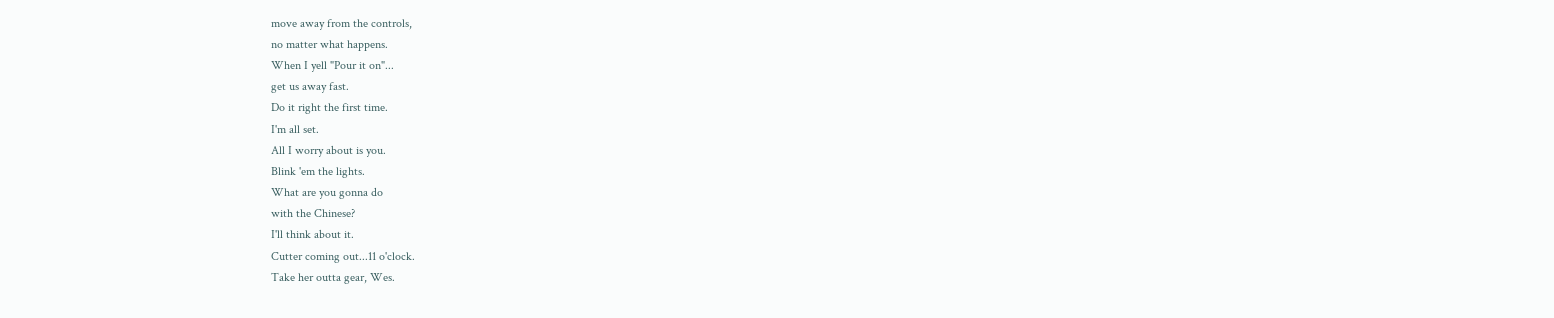move away from the controls,
no matter what happens.
When I yell "Pour it on"...
get us away fast.
Do it right the first time.
I'm all set.
All I worry about is you.
Blink 'em the lights.
What are you gonna do
with the Chinese?
I'll think about it.
Cutter coming out...11 o'clock.
Take her outta gear, Wes.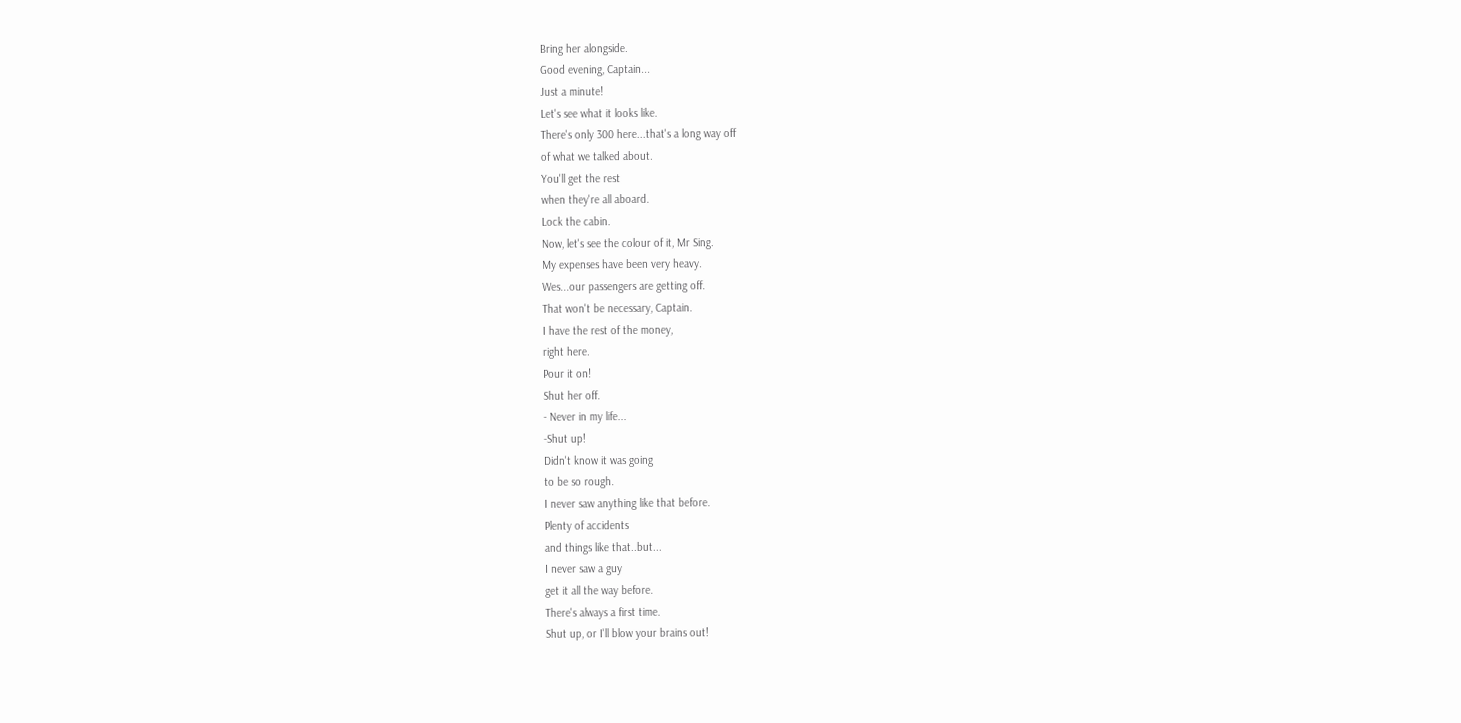Bring her alongside.
Good evening, Captain...
Just a minute!
Let's see what it looks like.
There's only 300 here...that's a long way off
of what we talked about.
You'll get the rest
when they're all aboard.
Lock the cabin.
Now, let's see the colour of it, Mr Sing.
My expenses have been very heavy.
Wes...our passengers are getting off.
That won't be necessary, Captain.
I have the rest of the money,
right here.
Pour it on!
Shut her off.
- Never in my life...
-Shut up!
Didn't know it was going
to be so rough.
I never saw anything like that before.
Plenty of accidents
and things like that..but...
I never saw a guy
get it all the way before.
There's always a first time.
Shut up, or I'll blow your brains out!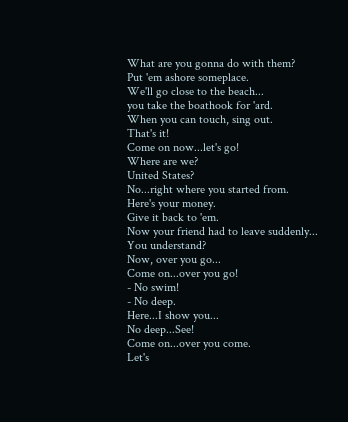What are you gonna do with them?
Put 'em ashore someplace.
We'll go close to the beach...
you take the boathook for 'ard.
When you can touch, sing out.
That's it!
Come on now...let's go!
Where are we?
United States?
No...right where you started from.
Here's your money.
Give it back to 'em.
Now your friend had to leave suddenly...
You understand?
Now, over you go...
Come on...over you go!
- No swim!
- No deep.
Here...I show you...
No deep...See!
Come on...over you come.
Let's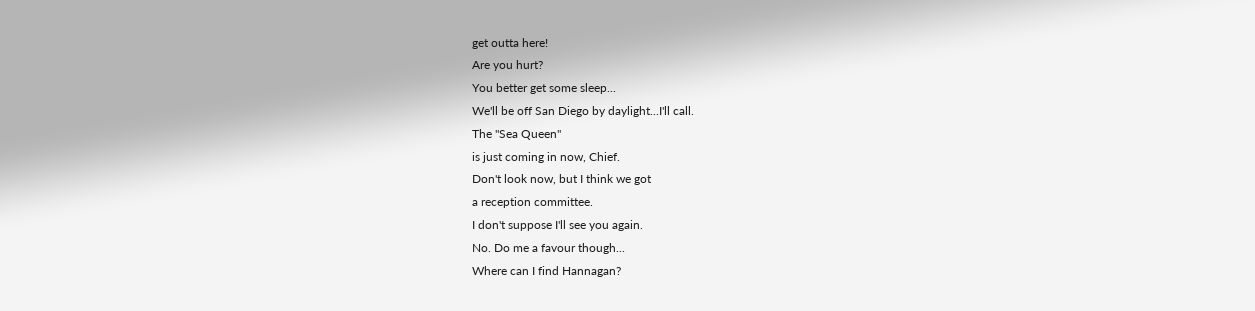get outta here!
Are you hurt?
You better get some sleep...
We'll be off San Diego by daylight...I'll call.
The "Sea Queen"
is just coming in now, Chief.
Don't look now, but I think we got
a reception committee.
I don't suppose I'll see you again.
No. Do me a favour though...
Where can I find Hannagan?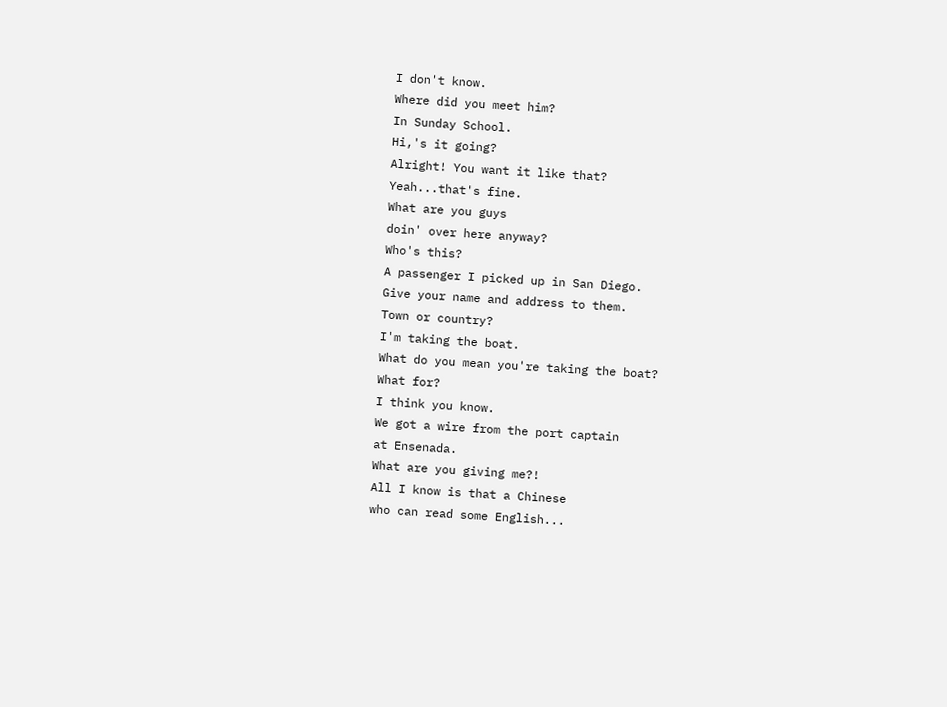I don't know.
Where did you meet him?
In Sunday School.
Hi,'s it going?
Alright! You want it like that?
Yeah...that's fine.
What are you guys
doin' over here anyway?
Who's this?
A passenger I picked up in San Diego.
Give your name and address to them.
Town or country?
I'm taking the boat.
What do you mean you're taking the boat?
What for?
I think you know.
We got a wire from the port captain
at Ensenada.
What are you giving me?!
All I know is that a Chinese
who can read some English...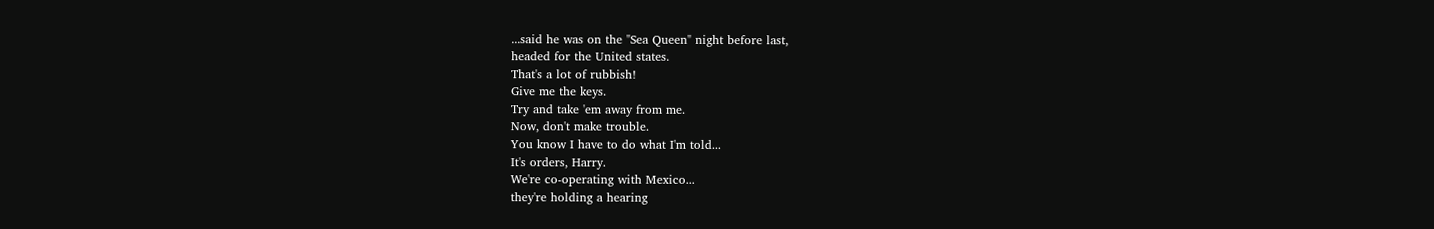...said he was on the "Sea Queen" night before last,
headed for the United states.
That's a lot of rubbish!
Give me the keys.
Try and take 'em away from me.
Now, don't make trouble.
You know I have to do what I'm told...
It's orders, Harry.
We're co-operating with Mexico...
they're holding a hearing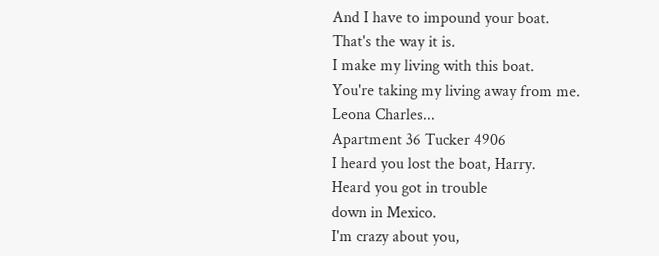And I have to impound your boat.
That's the way it is.
I make my living with this boat.
You're taking my living away from me.
Leona Charles...
Apartment 36 Tucker 4906
I heard you lost the boat, Harry.
Heard you got in trouble
down in Mexico.
I'm crazy about you,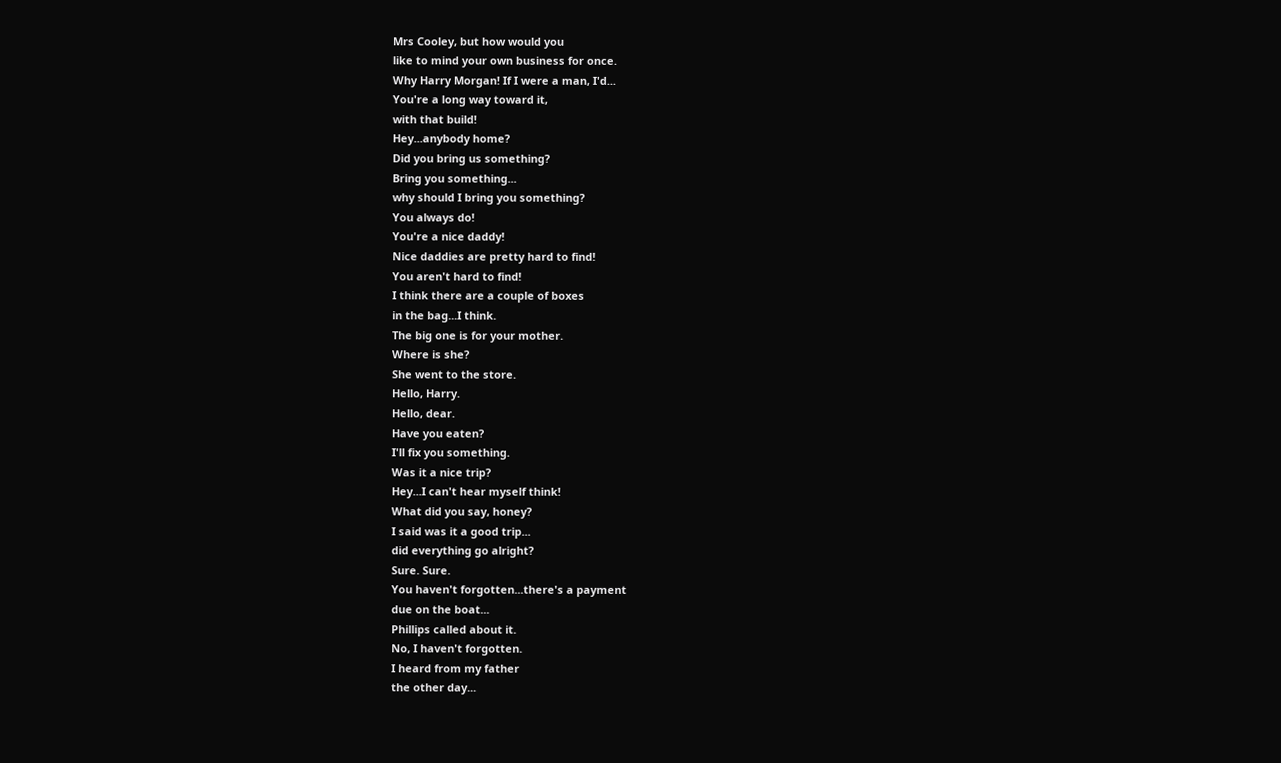Mrs Cooley, but how would you
like to mind your own business for once.
Why Harry Morgan! If I were a man, I'd...
You're a long way toward it,
with that build!
Hey...anybody home?
Did you bring us something?
Bring you something...
why should I bring you something?
You always do!
You're a nice daddy!
Nice daddies are pretty hard to find!
You aren't hard to find!
I think there are a couple of boxes
in the bag...I think.
The big one is for your mother.
Where is she?
She went to the store.
Hello, Harry.
Hello, dear.
Have you eaten?
I'll fix you something.
Was it a nice trip?
Hey...I can't hear myself think!
What did you say, honey?
I said was it a good trip...
did everything go alright?
Sure. Sure.
You haven't forgotten...there's a payment
due on the boat...
Phillips called about it.
No, I haven't forgotten.
I heard from my father
the other day...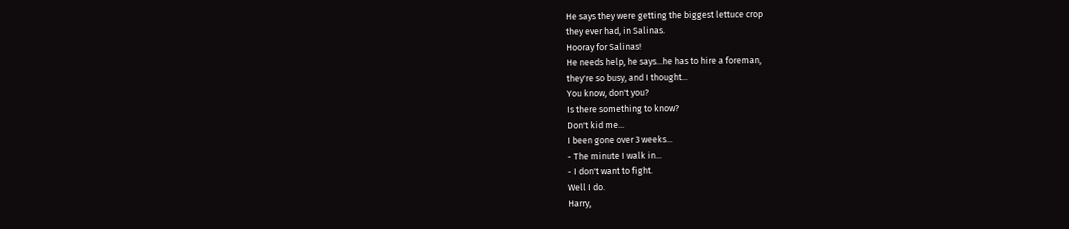He says they were getting the biggest lettuce crop
they ever had, in Salinas.
Hooray for Salinas!
He needs help, he says...he has to hire a foreman,
they're so busy, and I thought...
You know, don't you?
Is there something to know?
Don't kid me...
I been gone over 3 weeks...
- The minute I walk in...
- I don't want to fight.
Well I do.
Harry,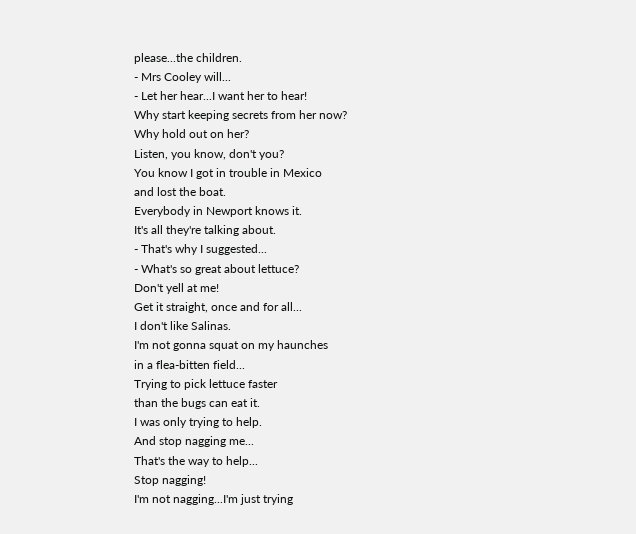please...the children.
- Mrs Cooley will...
- Let her hear...I want her to hear!
Why start keeping secrets from her now?
Why hold out on her?
Listen, you know, don't you?
You know I got in trouble in Mexico
and lost the boat.
Everybody in Newport knows it.
It's all they're talking about.
- That's why I suggested...
- What's so great about lettuce?
Don't yell at me!
Get it straight, once and for all...
I don't like Salinas.
I'm not gonna squat on my haunches
in a flea-bitten field...
Trying to pick lettuce faster
than the bugs can eat it.
I was only trying to help.
And stop nagging me...
That's the way to help...
Stop nagging!
I'm not nagging...I'm just trying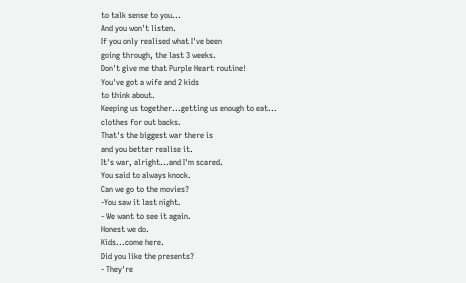to talk sense to you...
And you won't listen.
If you only realised what I've been
going through, the last 3 weeks.
Don't give me that Purple Heart routine!
You've got a wife and 2 kids
to think about.
Keeping us together...getting us enough to eat...
clothes for out backs.
That's the biggest war there is
and you better realise it.
It's war, alright...and I'm scared.
You said to always knock.
Can we go to the movies?
-You saw it last night.
- We want to see it again.
Honest we do.
Kids...come here.
Did you like the presents?
- They're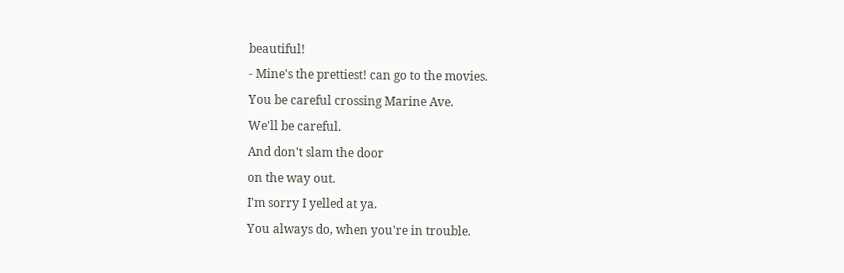beautiful!
- Mine's the prettiest! can go to the movies.
You be careful crossing Marine Ave.
We'll be careful.
And don't slam the door
on the way out.
I'm sorry I yelled at ya.
You always do, when you're in trouble.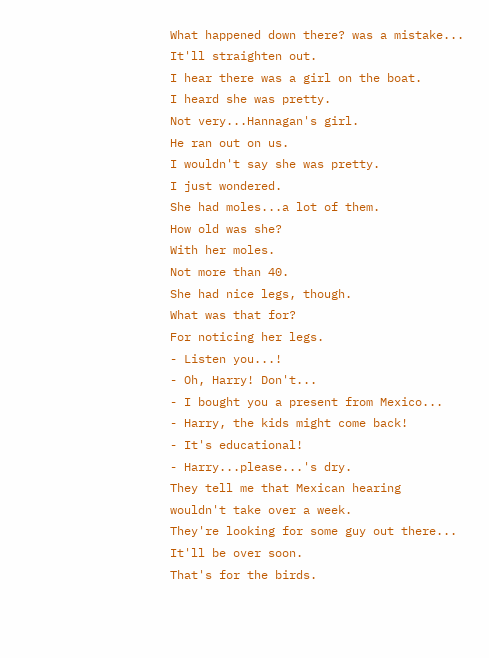What happened down there? was a mistake...
It'll straighten out.
I hear there was a girl on the boat.
I heard she was pretty.
Not very...Hannagan's girl.
He ran out on us.
I wouldn't say she was pretty.
I just wondered.
She had moles...a lot of them.
How old was she?
With her moles.
Not more than 40.
She had nice legs, though.
What was that for?
For noticing her legs.
- Listen you...!
- Oh, Harry! Don't...
- I bought you a present from Mexico...
- Harry, the kids might come back!
- It's educational!
- Harry...please...'s dry.
They tell me that Mexican hearing
wouldn't take over a week.
They're looking for some guy out there...
It'll be over soon.
That's for the birds.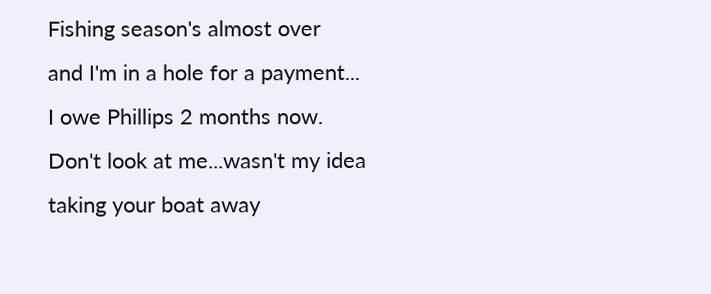Fishing season's almost over
and I'm in a hole for a payment...
I owe Phillips 2 months now.
Don't look at me...wasn't my idea
taking your boat away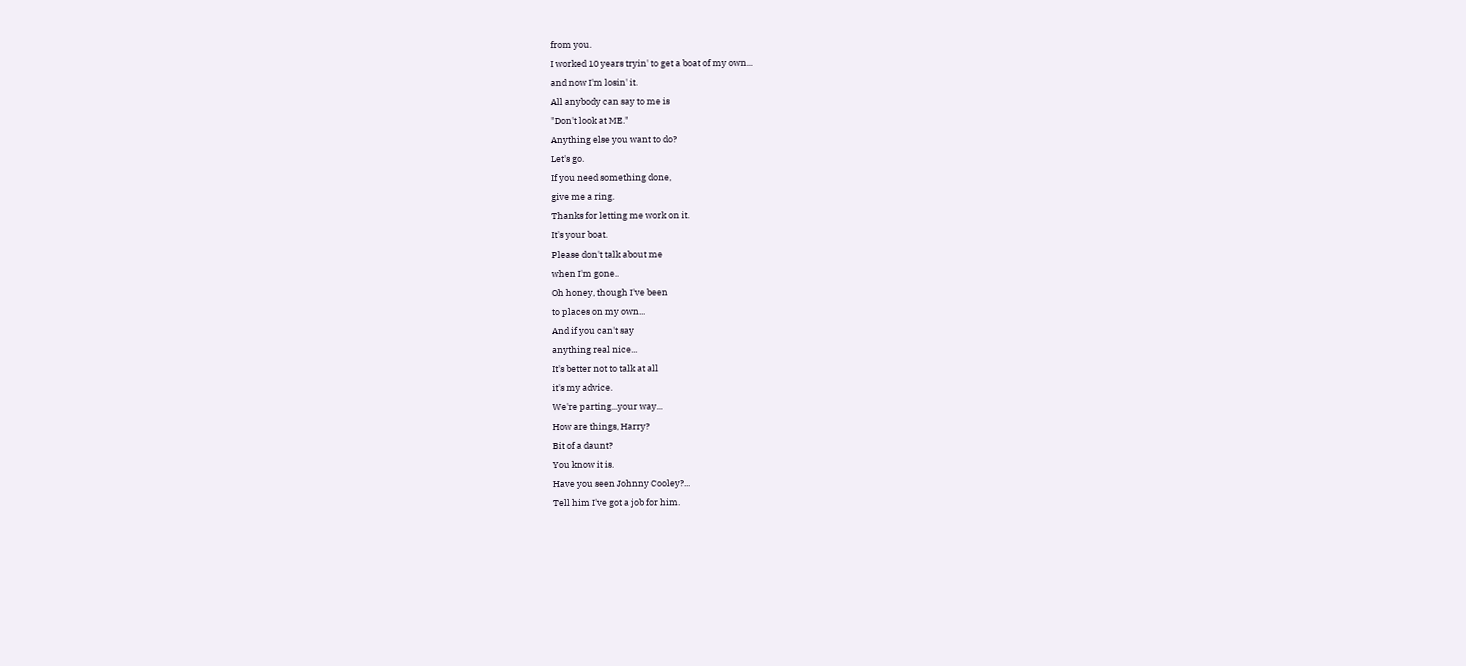from you.
I worked 10 years tryin' to get a boat of my own...
and now I'm losin' it.
All anybody can say to me is
"Don't look at ME."
Anything else you want to do?
Let's go.
If you need something done,
give me a ring.
Thanks for letting me work on it.
It's your boat.
Please don't talk about me
when I'm gone..
Oh honey, though I've been
to places on my own...
And if you can't say
anything real nice...
It's better not to talk at all
it's my advice.
We're parting...your way...
How are things, Harry?
Bit of a daunt?
You know it is.
Have you seen Johnny Cooley?...
Tell him I've got a job for him.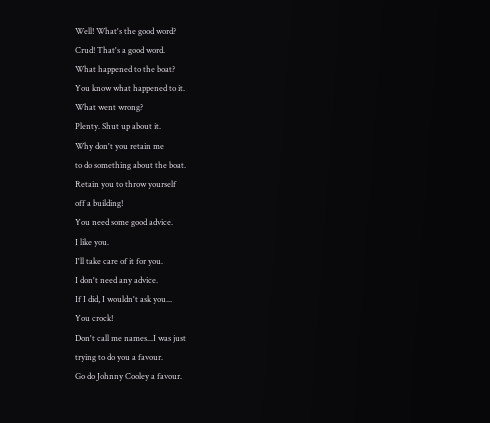Well! What's the good word?
Crud! That's a good word.
What happened to the boat?
You know what happened to it.
What went wrong?
Plenty. Shut up about it.
Why don't you retain me
to do something about the boat.
Retain you to throw yourself
off a building!
You need some good advice.
I like you.
I'll take care of it for you.
I don't need any advice.
If I did, I wouldn't ask you...
You crock!
Don't call me names...I was just
trying to do you a favour.
Go do Johnny Cooley a favour.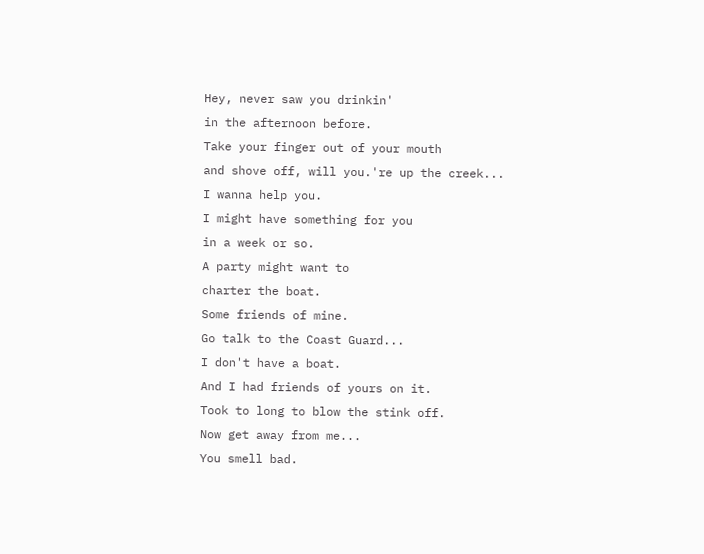Hey, never saw you drinkin'
in the afternoon before.
Take your finger out of your mouth
and shove off, will you.'re up the creek...
I wanna help you.
I might have something for you
in a week or so.
A party might want to
charter the boat.
Some friends of mine.
Go talk to the Coast Guard...
I don't have a boat.
And I had friends of yours on it.
Took to long to blow the stink off.
Now get away from me...
You smell bad.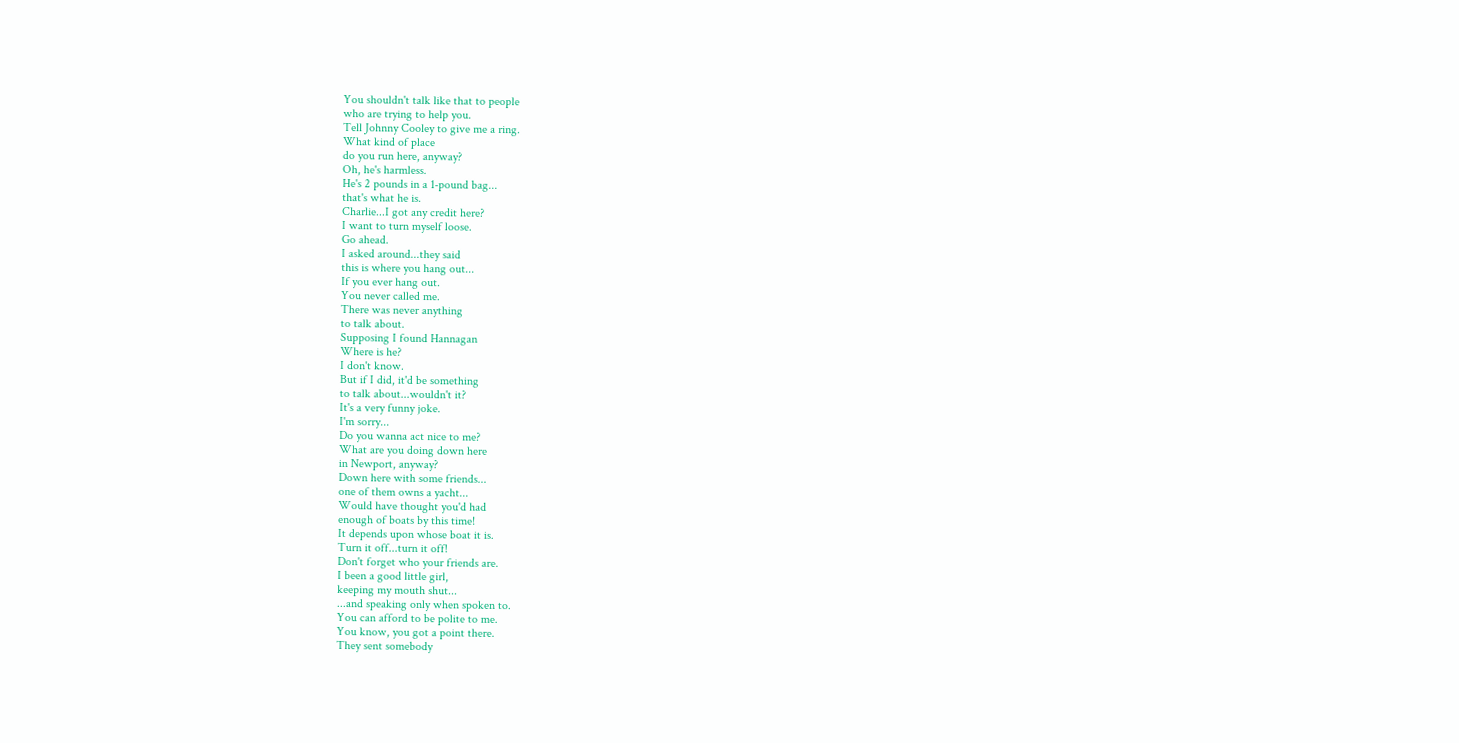You shouldn't talk like that to people
who are trying to help you.
Tell Johnny Cooley to give me a ring.
What kind of place
do you run here, anyway?
Oh, he's harmless.
He's 2 pounds in a 1-pound bag...
that's what he is.
Charlie...I got any credit here?
I want to turn myself loose.
Go ahead.
I asked around...they said
this is where you hang out...
If you ever hang out.
You never called me.
There was never anything
to talk about.
Supposing I found Hannagan
Where is he?
I don't know.
But if I did, it'd be something
to talk about...wouldn't it?
It's a very funny joke.
I'm sorry...
Do you wanna act nice to me?
What are you doing down here
in Newport, anyway?
Down here with some friends...
one of them owns a yacht...
Would have thought you'd had
enough of boats by this time!
It depends upon whose boat it is.
Turn it off...turn it off!
Don't forget who your friends are.
I been a good little girl,
keeping my mouth shut...
...and speaking only when spoken to.
You can afford to be polite to me.
You know, you got a point there.
They sent somebody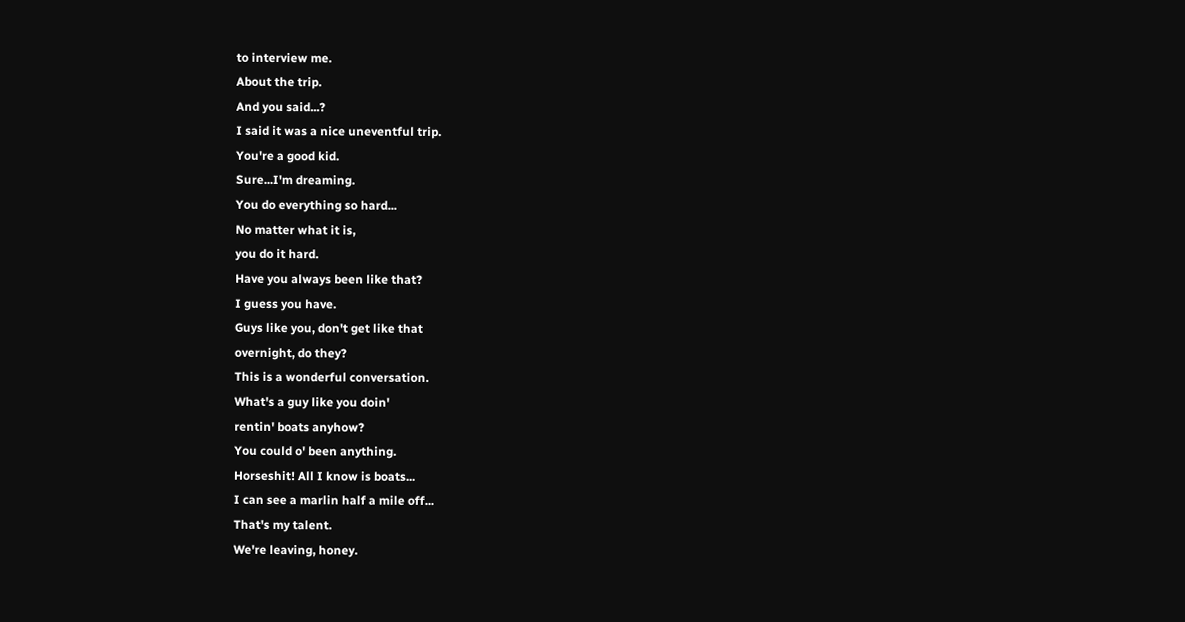to interview me.
About the trip.
And you said...?
I said it was a nice uneventful trip.
You're a good kid.
Sure...I'm dreaming.
You do everything so hard...
No matter what it is,
you do it hard.
Have you always been like that?
I guess you have.
Guys like you, don't get like that
overnight, do they?
This is a wonderful conversation.
What's a guy like you doin'
rentin' boats anyhow?
You could o' been anything.
Horseshit! All I know is boats...
I can see a marlin half a mile off...
That's my talent.
We're leaving, honey.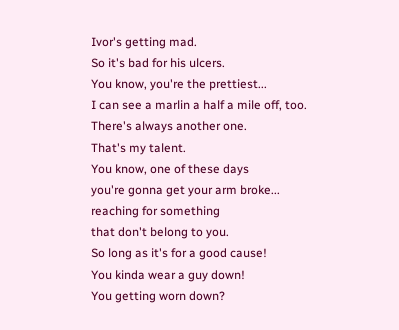Ivor's getting mad.
So it's bad for his ulcers.
You know, you're the prettiest...
I can see a marlin a half a mile off, too.
There's always another one.
That's my talent.
You know, one of these days
you're gonna get your arm broke...
reaching for something
that don't belong to you.
So long as it's for a good cause!
You kinda wear a guy down!
You getting worn down?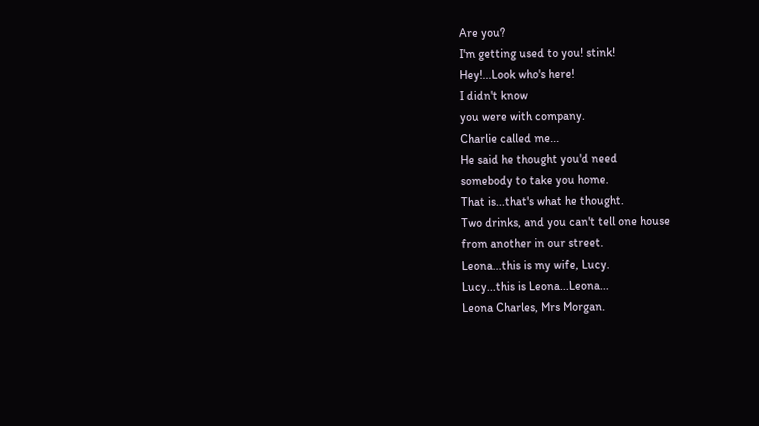Are you?
I'm getting used to you! stink!
Hey!...Look who's here!
I didn't know
you were with company.
Charlie called me...
He said he thought you'd need
somebody to take you home.
That is...that's what he thought.
Two drinks, and you can't tell one house
from another in our street.
Leona...this is my wife, Lucy.
Lucy...this is Leona...Leona...
Leona Charles, Mrs Morgan.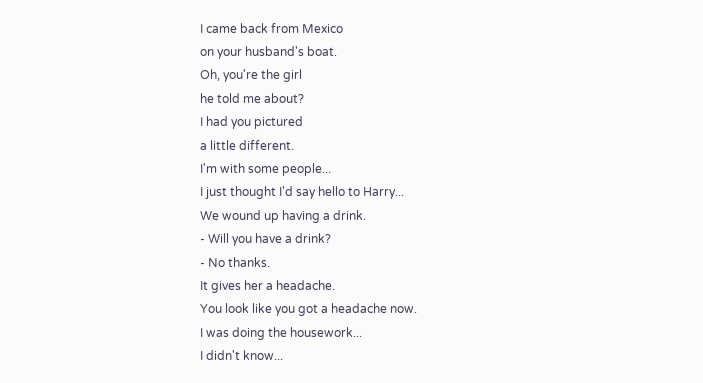I came back from Mexico
on your husband's boat.
Oh, you're the girl
he told me about?
I had you pictured
a little different.
I'm with some people...
I just thought I'd say hello to Harry...
We wound up having a drink.
- Will you have a drink?
- No thanks.
It gives her a headache.
You look like you got a headache now.
I was doing the housework...
I didn't know...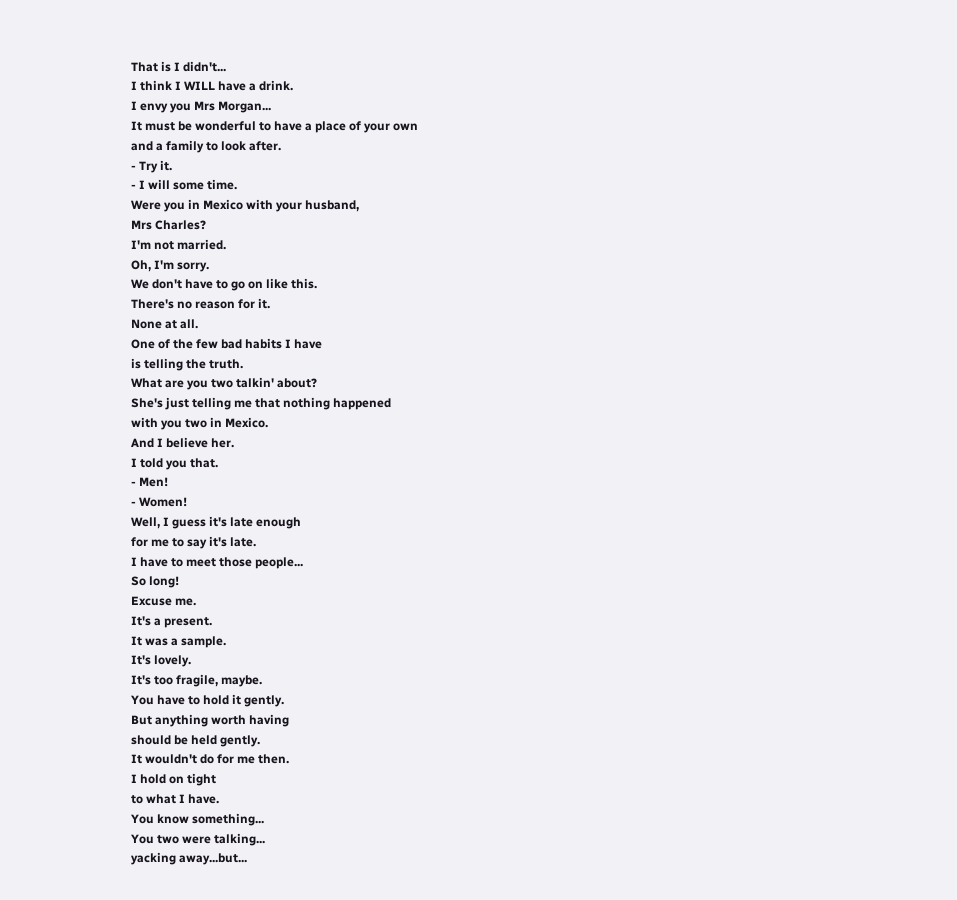That is I didn't...
I think I WILL have a drink.
I envy you Mrs Morgan...
It must be wonderful to have a place of your own
and a family to look after.
- Try it.
- I will some time.
Were you in Mexico with your husband,
Mrs Charles?
I'm not married.
Oh, I'm sorry.
We don't have to go on like this.
There's no reason for it.
None at all.
One of the few bad habits I have
is telling the truth.
What are you two talkin' about?
She's just telling me that nothing happened
with you two in Mexico.
And I believe her.
I told you that.
- Men!
- Women!
Well, I guess it's late enough
for me to say it's late.
I have to meet those people...
So long!
Excuse me.
It's a present.
It was a sample.
It's lovely.
It's too fragile, maybe.
You have to hold it gently.
But anything worth having
should be held gently.
It wouldn't do for me then.
I hold on tight
to what I have.
You know something...
You two were talking...
yacking away...but...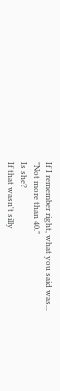If I remember right, what you said was...
"Not more than 40."
Is she?
If that wasn't silly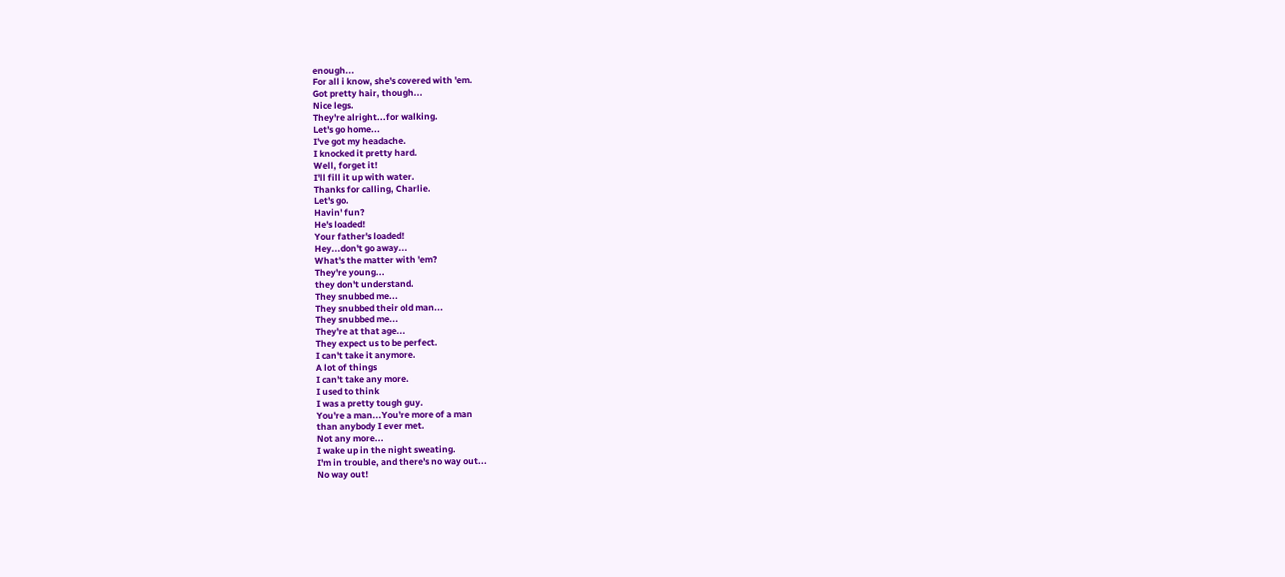enough...
For all i know, she's covered with 'em.
Got pretty hair, though...
Nice legs.
They're alright...for walking.
Let's go home...
I've got my headache.
I knocked it pretty hard.
Well, forget it!
I'll fill it up with water.
Thanks for calling, Charlie.
Let's go.
Havin' fun?
He's loaded!
Your father's loaded!
Hey...don't go away...
What's the matter with 'em?
They're young...
they don't understand.
They snubbed me...
They snubbed their old man...
They snubbed me...
They're at that age...
They expect us to be perfect.
I can't take it anymore.
A lot of things
I can't take any more.
I used to think
I was a pretty tough guy.
You're a man...You're more of a man
than anybody I ever met.
Not any more...
I wake up in the night sweating.
I'm in trouble, and there's no way out...
No way out!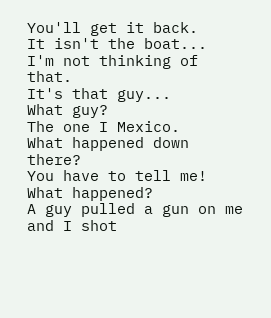You'll get it back.
It isn't the boat...
I'm not thinking of that.
It's that guy...
What guy?
The one I Mexico.
What happened down there?
You have to tell me!
What happened?
A guy pulled a gun on me
and I shot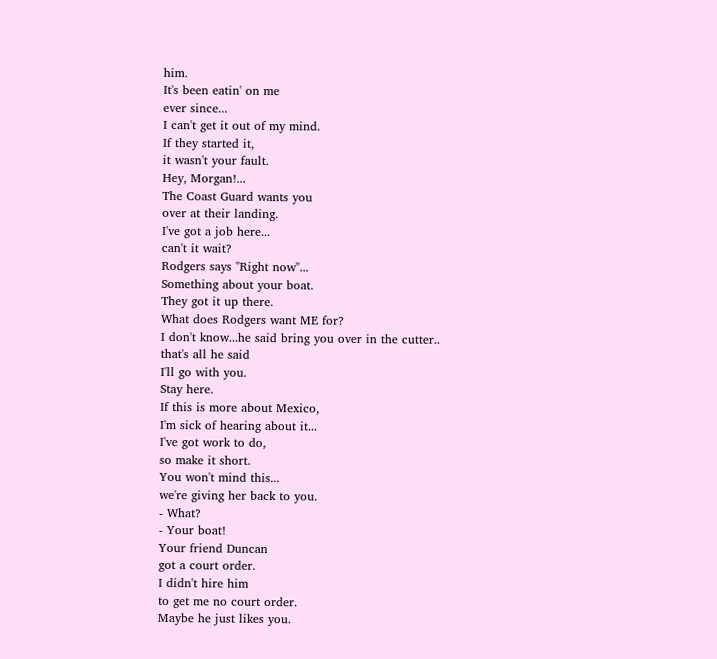him.
It's been eatin' on me
ever since...
I can't get it out of my mind.
If they started it,
it wasn't your fault.
Hey, Morgan!...
The Coast Guard wants you
over at their landing.
I've got a job here...
can't it wait?
Rodgers says "Right now"...
Something about your boat.
They got it up there.
What does Rodgers want ME for?
I don't know...he said bring you over in the cutter..
that's all he said
I'll go with you.
Stay here.
If this is more about Mexico,
I'm sick of hearing about it...
I've got work to do,
so make it short.
You won't mind this...
we're giving her back to you.
- What?
- Your boat!
Your friend Duncan
got a court order.
I didn't hire him
to get me no court order.
Maybe he just likes you.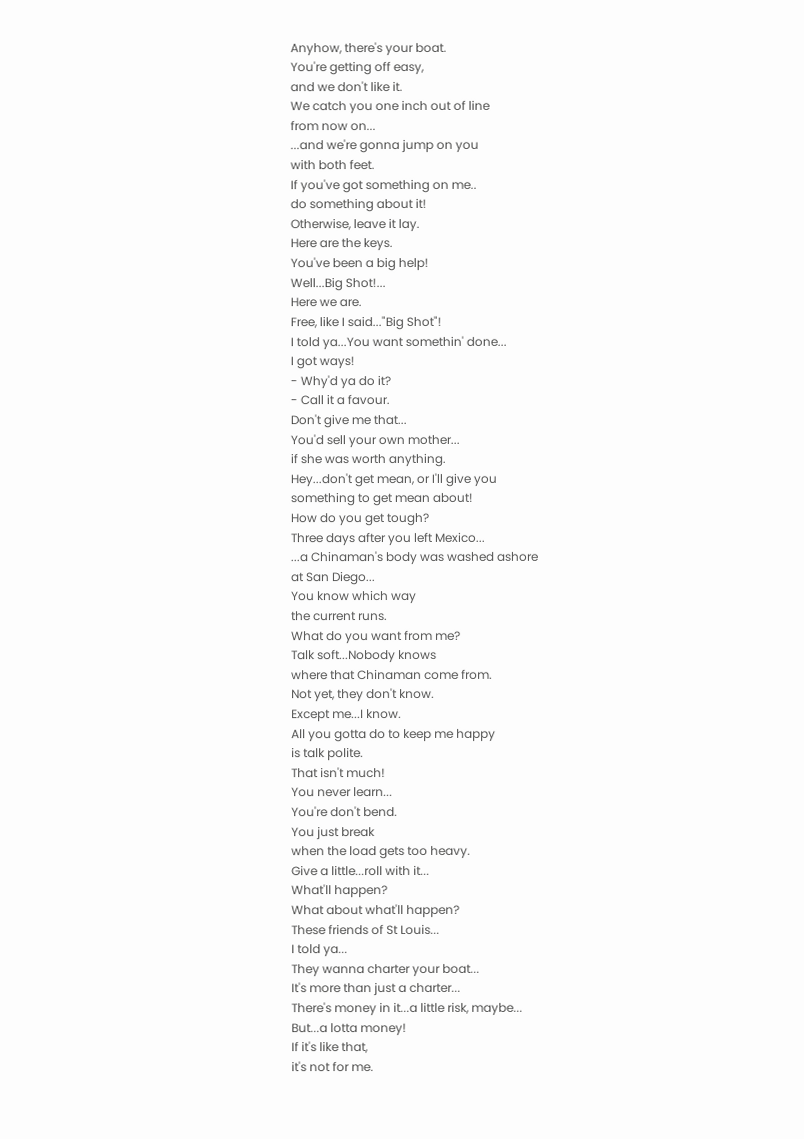Anyhow, there's your boat.
You're getting off easy,
and we don't like it.
We catch you one inch out of line
from now on...
...and we're gonna jump on you
with both feet.
If you've got something on me..
do something about it!
Otherwise, leave it lay.
Here are the keys.
You've been a big help!
Well...Big Shot!...
Here we are.
Free, like I said..."Big Shot"!
I told ya...You want somethin' done...
I got ways!
- Why'd ya do it?
- Call it a favour.
Don't give me that...
You'd sell your own mother...
if she was worth anything.
Hey...don't get mean, or I'll give you
something to get mean about!
How do you get tough?
Three days after you left Mexico...
...a Chinaman's body was washed ashore
at San Diego...
You know which way
the current runs.
What do you want from me?
Talk soft...Nobody knows
where that Chinaman come from.
Not yet, they don't know.
Except me...I know.
All you gotta do to keep me happy
is talk polite.
That isn't much!
You never learn...
You're don't bend.
You just break
when the load gets too heavy.
Give a little...roll with it...
What'll happen?
What about what'll happen?
These friends of St Louis...
I told ya...
They wanna charter your boat...
It's more than just a charter...
There's money in it...a little risk, maybe...
But...a lotta money!
If it's like that,
it's not for me.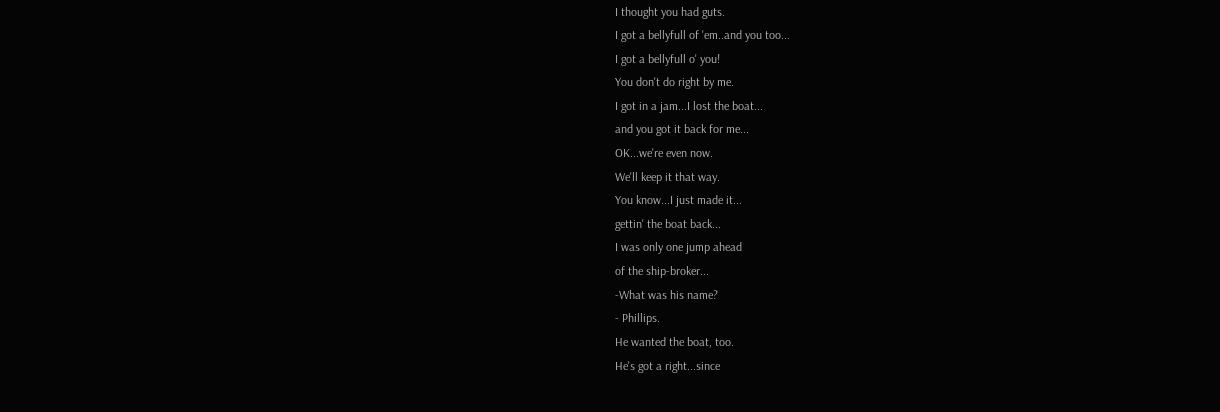I thought you had guts.
I got a bellyfull of 'em..and you too...
I got a bellyfull o' you!
You don't do right by me.
I got in a jam...I lost the boat...
and you got it back for me...
OK...we're even now.
We'll keep it that way.
You know...I just made it...
gettin' the boat back...
I was only one jump ahead
of the ship-broker...
-What was his name?
- Phillips.
He wanted the boat, too.
He's got a right...since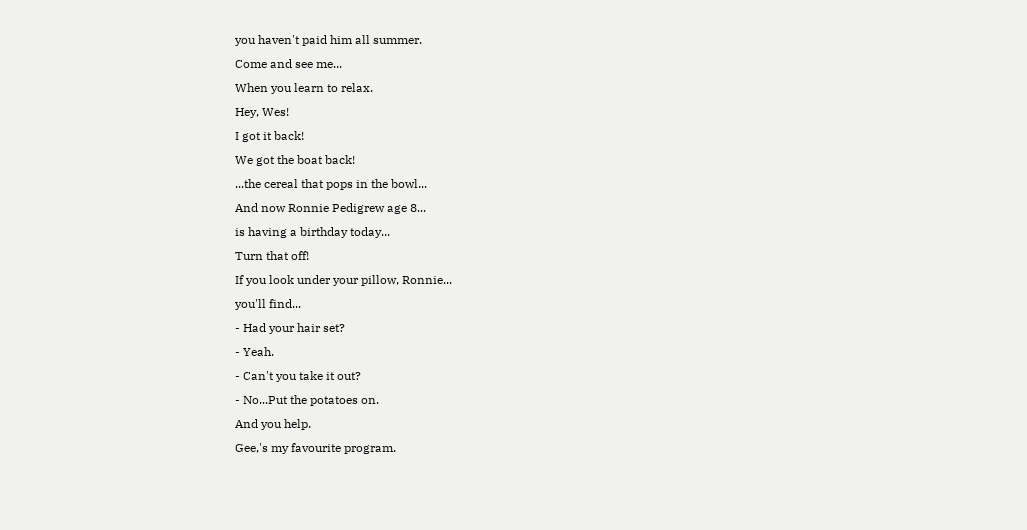you haven't paid him all summer.
Come and see me...
When you learn to relax.
Hey, Wes!
I got it back!
We got the boat back!
...the cereal that pops in the bowl...
And now Ronnie Pedigrew age 8...
is having a birthday today...
Turn that off!
If you look under your pillow, Ronnie...
you'll find...
- Had your hair set?
- Yeah.
- Can't you take it out?
- No...Put the potatoes on.
And you help.
Gee,'s my favourite program.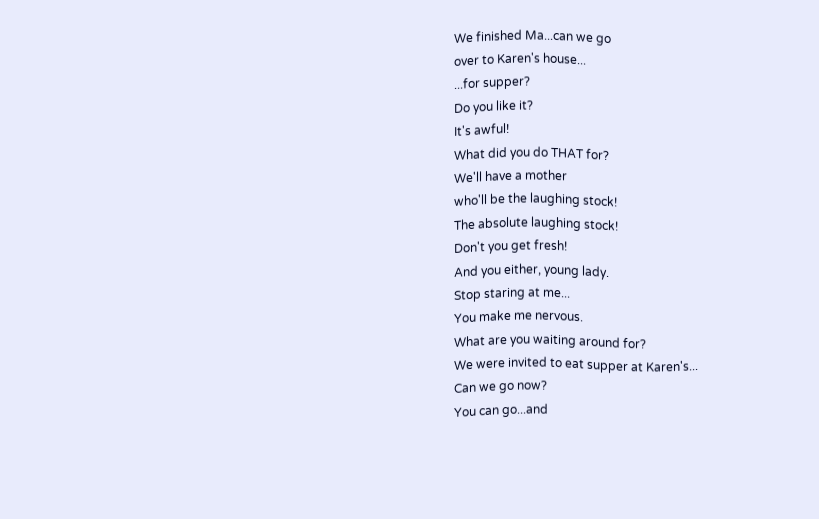We finished Ma...can we go
over to Karen's house...
...for supper?
Do you like it?
It's awful!
What did you do THAT for?
We'll have a mother
who'll be the laughing stock!
The absolute laughing stock!
Don't you get fresh!
And you either, young lady.
Stop staring at me...
You make me nervous.
What are you waiting around for?
We were invited to eat supper at Karen's...
Can we go now?
You can go...and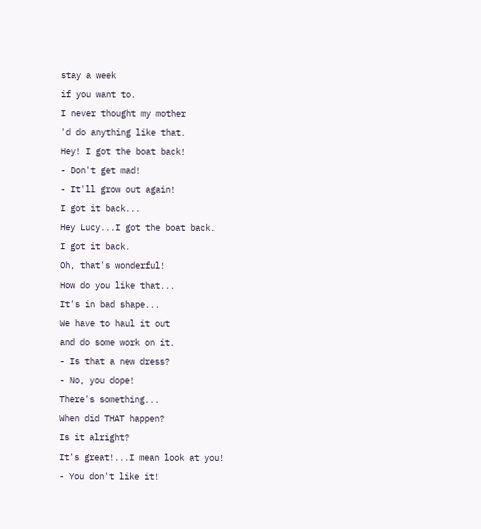stay a week
if you want to.
I never thought my mother
'd do anything like that.
Hey! I got the boat back!
- Don't get mad!
- It'll grow out again!
I got it back...
Hey Lucy...I got the boat back.
I got it back.
Oh, that's wonderful!
How do you like that...
It's in bad shape...
We have to haul it out
and do some work on it.
- Is that a new dress?
- No, you dope!
There's something...
When did THAT happen?
Is it alright?
It's great!...I mean look at you!
- You don't like it!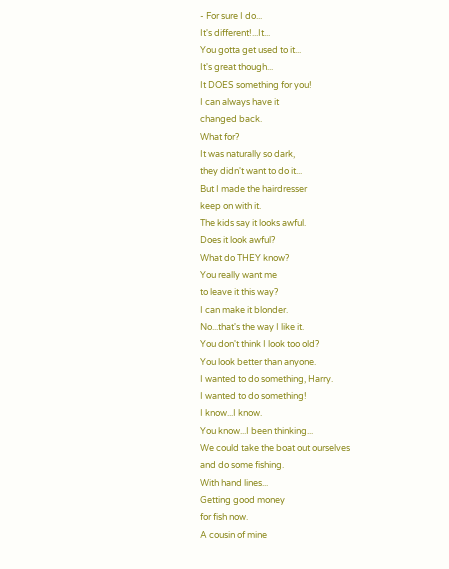- For sure I do...
It's different!...It...
You gotta get used to it...
It's great though...
It DOES something for you!
I can always have it
changed back.
What for?
It was naturally so dark,
they didn't want to do it...
But I made the hairdresser
keep on with it.
The kids say it looks awful.
Does it look awful?
What do THEY know?
You really want me
to leave it this way?
I can make it blonder.
No...that's the way I like it.
You don't think I look too old?
You look better than anyone.
I wanted to do something, Harry.
I wanted to do something!
I know...I know.
You know...I been thinking...
We could take the boat out ourselves
and do some fishing.
With hand lines...
Getting good money
for fish now.
A cousin of mine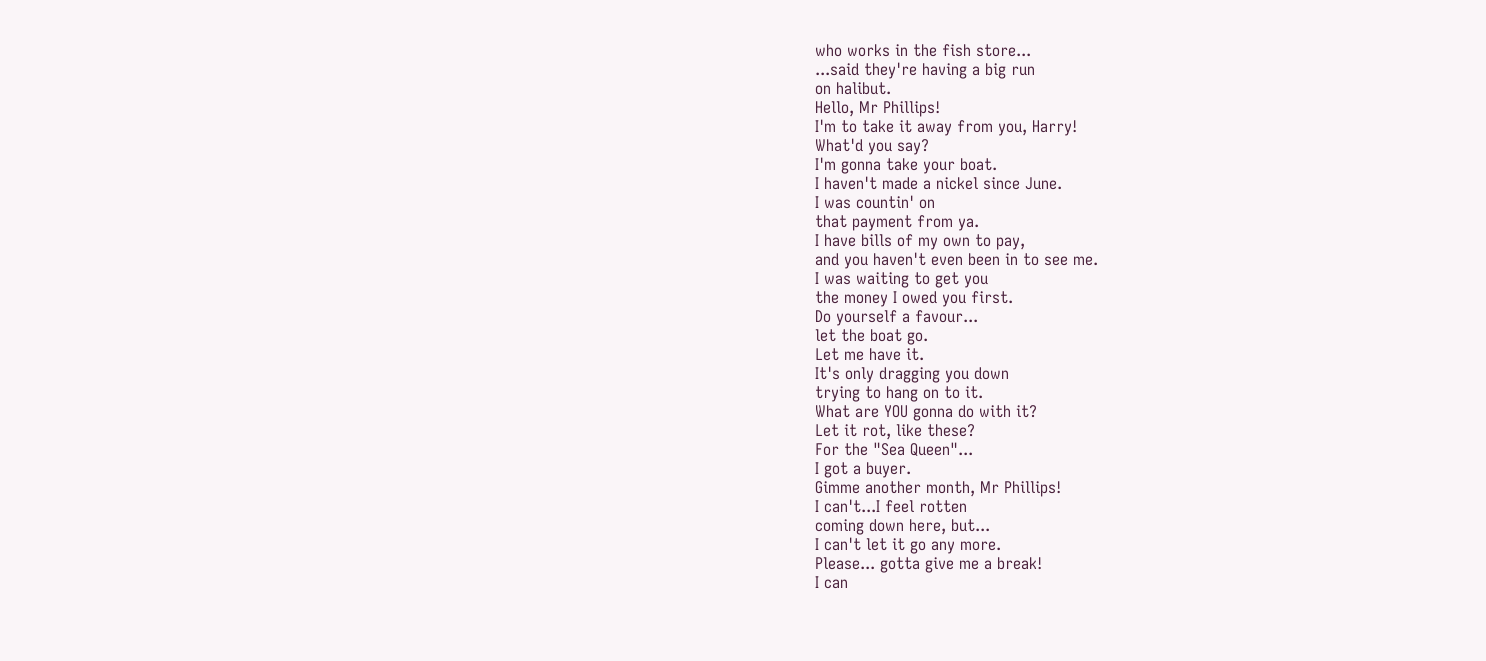who works in the fish store...
...said they're having a big run
on halibut.
Hello, Mr Phillips!
I'm to take it away from you, Harry!
What'd you say?
I'm gonna take your boat.
I haven't made a nickel since June.
I was countin' on
that payment from ya.
I have bills of my own to pay,
and you haven't even been in to see me.
I was waiting to get you
the money I owed you first.
Do yourself a favour...
let the boat go.
Let me have it.
It's only dragging you down
trying to hang on to it.
What are YOU gonna do with it?
Let it rot, like these?
For the "Sea Queen"...
I got a buyer.
Gimme another month, Mr Phillips!
I can't...I feel rotten
coming down here, but...
I can't let it go any more.
Please... gotta give me a break!
I can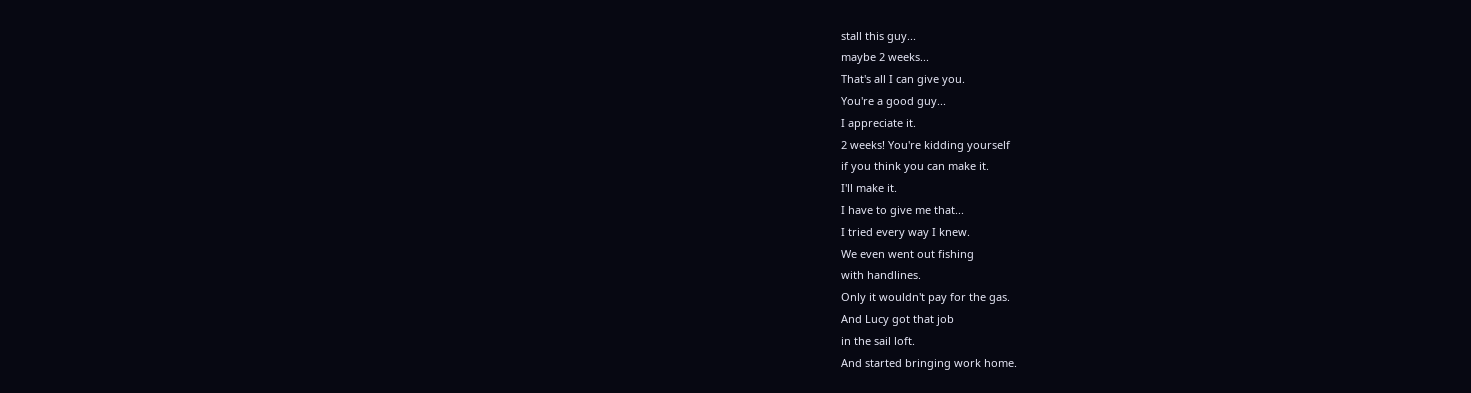stall this guy...
maybe 2 weeks...
That's all I can give you.
You're a good guy...
I appreciate it.
2 weeks! You're kidding yourself
if you think you can make it.
I'll make it.
I have to give me that...
I tried every way I knew.
We even went out fishing
with handlines.
Only it wouldn't pay for the gas.
And Lucy got that job
in the sail loft.
And started bringing work home.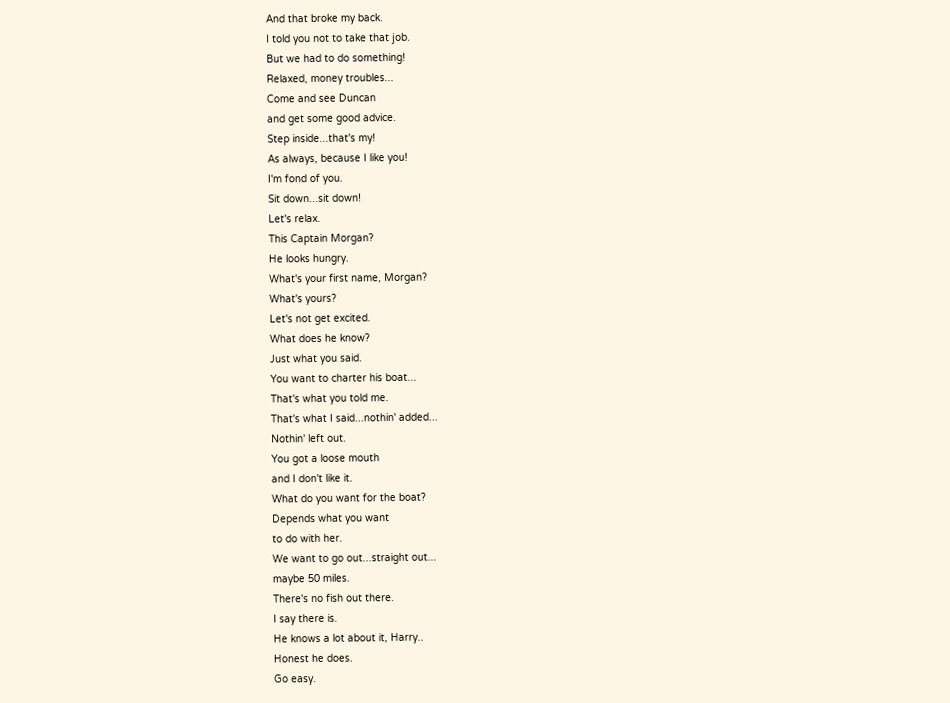And that broke my back.
I told you not to take that job.
But we had to do something!
Relaxed, money troubles...
Come and see Duncan
and get some good advice.
Step inside...that's my!
As always, because I like you!
I'm fond of you.
Sit down...sit down!
Let's relax.
This Captain Morgan?
He looks hungry.
What's your first name, Morgan?
What's yours?
Let's not get excited.
What does he know?
Just what you said.
You want to charter his boat...
That's what you told me.
That's what I said...nothin' added...
Nothin' left out.
You got a loose mouth
and I don't like it.
What do you want for the boat?
Depends what you want
to do with her.
We want to go out...straight out...
maybe 50 miles.
There's no fish out there.
I say there is.
He knows a lot about it, Harry..
Honest he does.
Go easy.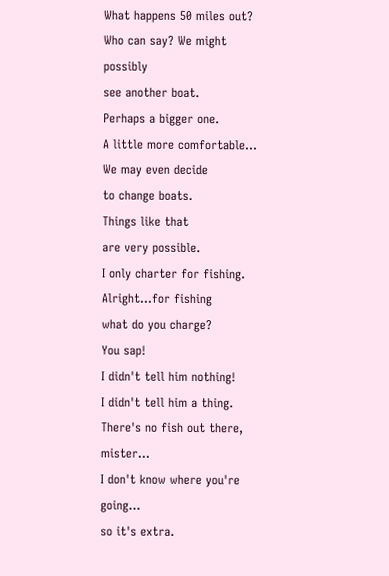What happens 50 miles out?
Who can say? We might possibly
see another boat.
Perhaps a bigger one.
A little more comfortable...
We may even decide
to change boats.
Things like that
are very possible.
I only charter for fishing.
Alright...for fishing
what do you charge?
You sap!
I didn't tell him nothing!
I didn't tell him a thing.
There's no fish out there, mister...
I don't know where you're going...
so it's extra.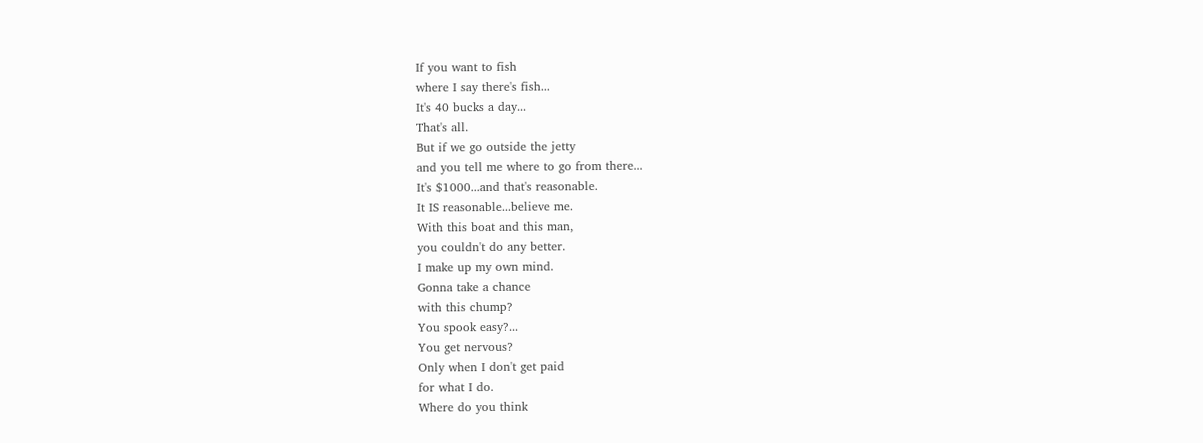If you want to fish
where I say there's fish...
It's 40 bucks a day...
That's all.
But if we go outside the jetty
and you tell me where to go from there...
It's $1000...and that's reasonable.
It IS reasonable...believe me.
With this boat and this man,
you couldn't do any better.
I make up my own mind.
Gonna take a chance
with this chump?
You spook easy?...
You get nervous?
Only when I don't get paid
for what I do.
Where do you think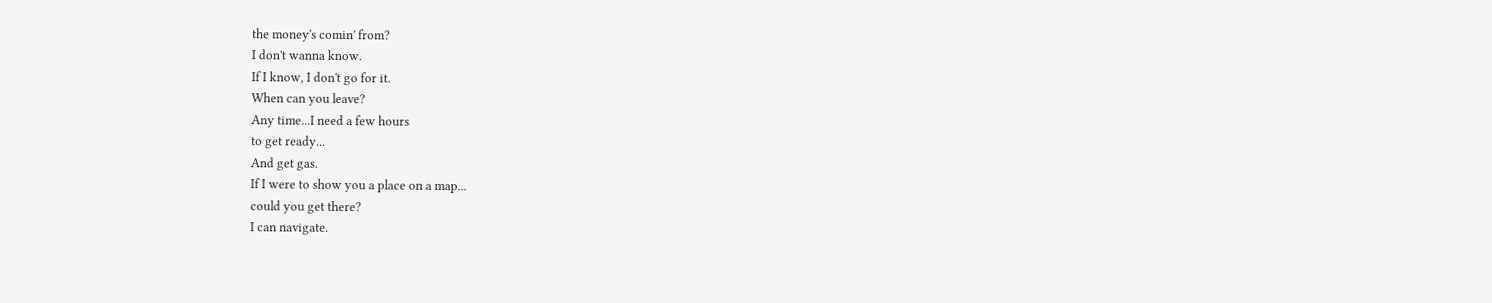the money's comin' from?
I don't wanna know.
If I know, I don't go for it.
When can you leave?
Any time...I need a few hours
to get ready...
And get gas.
If I were to show you a place on a map...
could you get there?
I can navigate.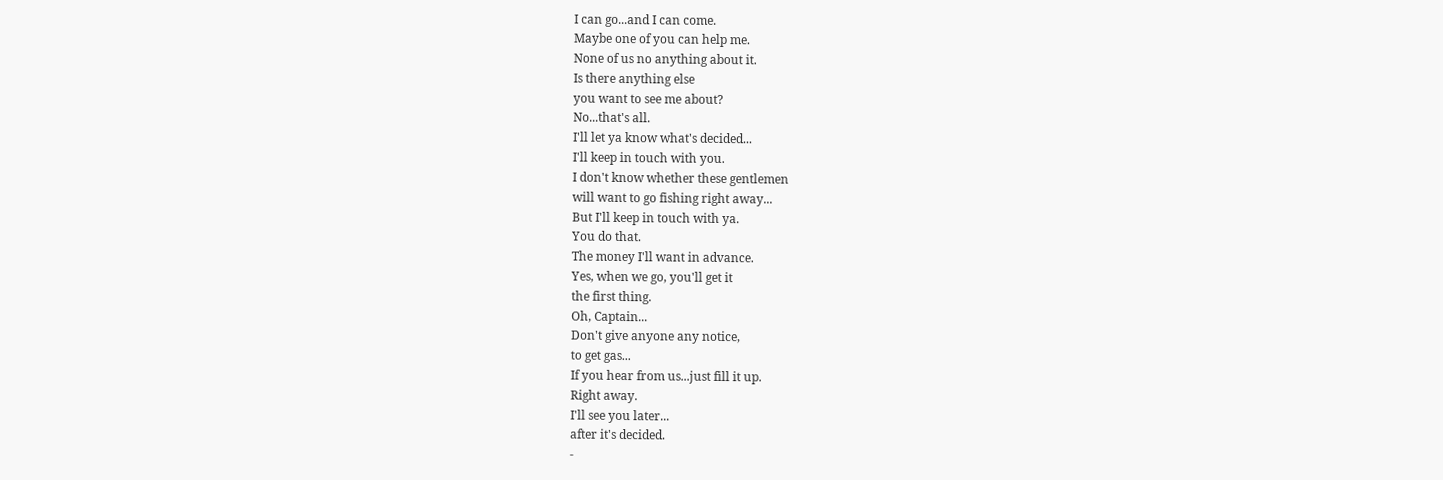I can go...and I can come.
Maybe one of you can help me.
None of us no anything about it.
Is there anything else
you want to see me about?
No...that's all.
I'll let ya know what's decided...
I'll keep in touch with you.
I don't know whether these gentlemen
will want to go fishing right away...
But I'll keep in touch with ya.
You do that.
The money I'll want in advance.
Yes, when we go, you'll get it
the first thing.
Oh, Captain...
Don't give anyone any notice,
to get gas...
If you hear from us...just fill it up.
Right away.
I'll see you later...
after it's decided.
-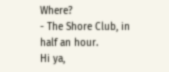Where?
- The Shore Club, in half an hour.
Hi ya,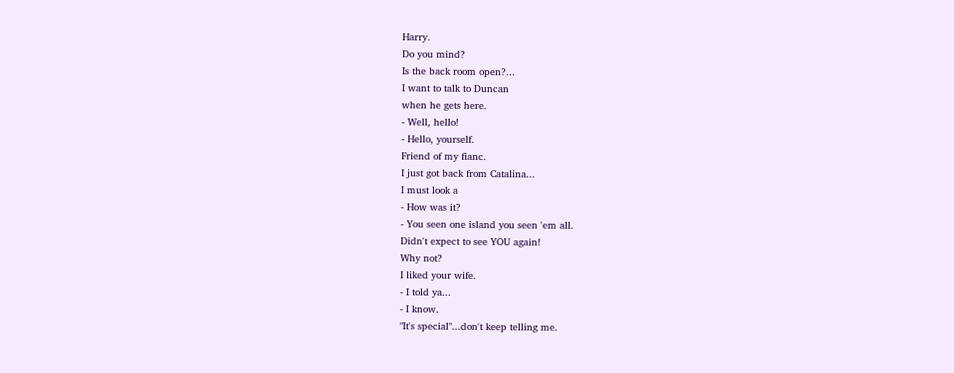Harry.
Do you mind?
Is the back room open?...
I want to talk to Duncan
when he gets here.
- Well, hello!
- Hello, yourself.
Friend of my fianc.
I just got back from Catalina...
I must look a
- How was it?
- You seen one island you seen 'em all.
Didn't expect to see YOU again!
Why not?
I liked your wife.
- I told ya...
- I know.
"It's special"...don't keep telling me.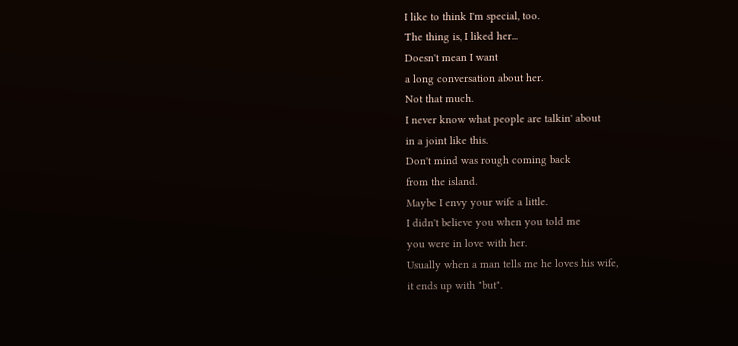I like to think I'm special, too.
The thing is, I liked her...
Doesn't mean I want
a long conversation about her.
Not that much.
I never know what people are talkin' about
in a joint like this.
Don't mind was rough coming back
from the island.
Maybe I envy your wife a little.
I didn't believe you when you told me
you were in love with her.
Usually when a man tells me he loves his wife,
it ends up with "but".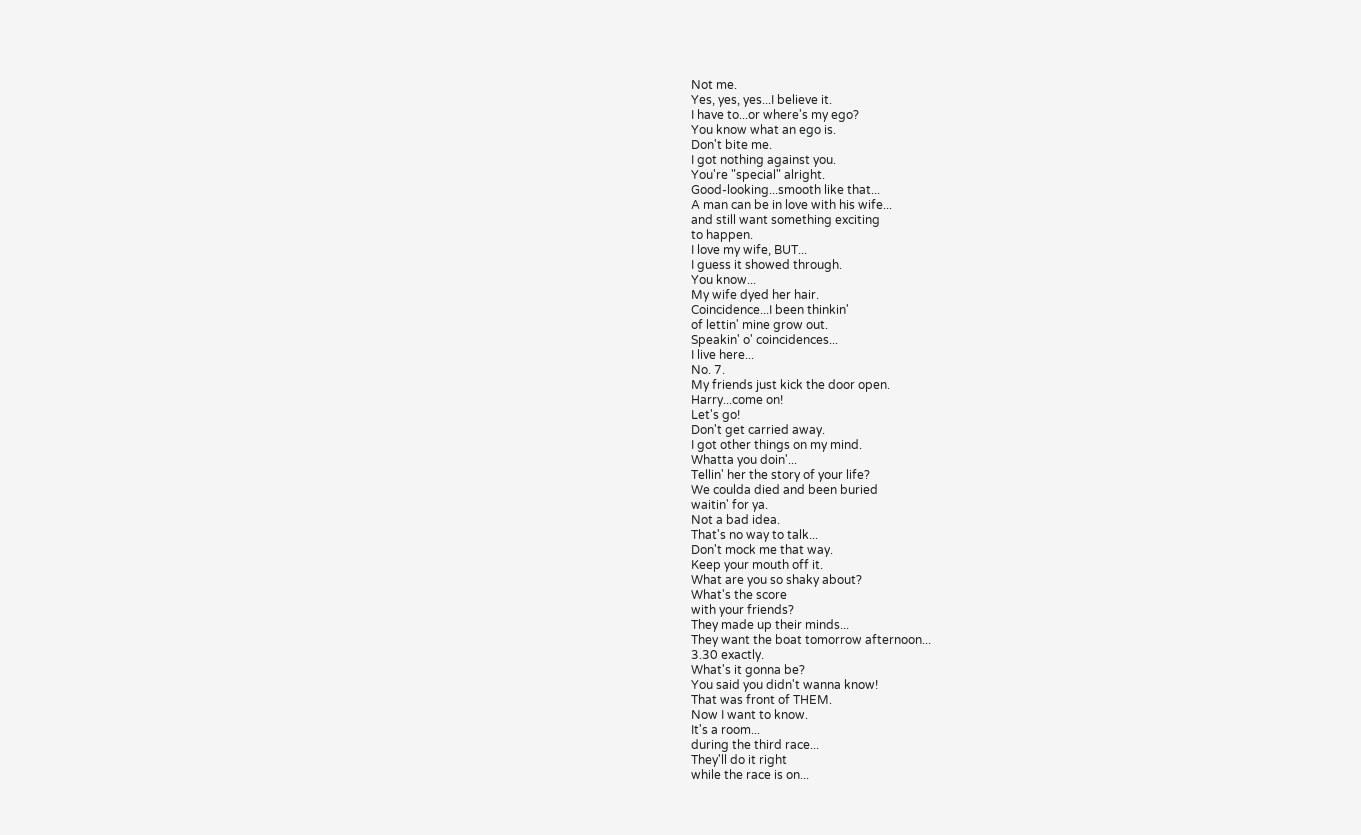Not me.
Yes, yes, yes...I believe it.
I have to...or where's my ego?
You know what an ego is.
Don't bite me.
I got nothing against you.
You're "special" alright.
Good-looking...smooth like that...
A man can be in love with his wife...
and still want something exciting
to happen.
I love my wife, BUT...
I guess it showed through.
You know...
My wife dyed her hair.
Coincidence...I been thinkin'
of lettin' mine grow out.
Speakin' o' coincidences...
I live here...
No. 7.
My friends just kick the door open.
Harry...come on!
Let's go!
Don't get carried away.
I got other things on my mind.
Whatta you doin'...
Tellin' her the story of your life?
We coulda died and been buried
waitin' for ya.
Not a bad idea.
That's no way to talk...
Don't mock me that way.
Keep your mouth off it.
What are you so shaky about?
What's the score
with your friends?
They made up their minds...
They want the boat tomorrow afternoon...
3.30 exactly.
What's it gonna be?
You said you didn't wanna know!
That was front of THEM.
Now I want to know.
It's a room...
during the third race...
They'll do it right
while the race is on...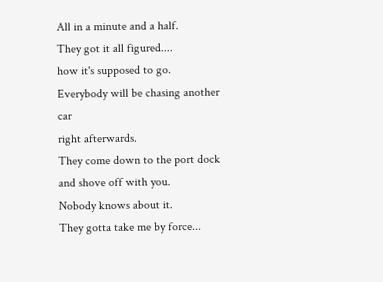All in a minute and a half.
They got it all figured....
how it's supposed to go.
Everybody will be chasing another car
right afterwards.
They come down to the port dock
and shove off with you.
Nobody knows about it.
They gotta take me by force...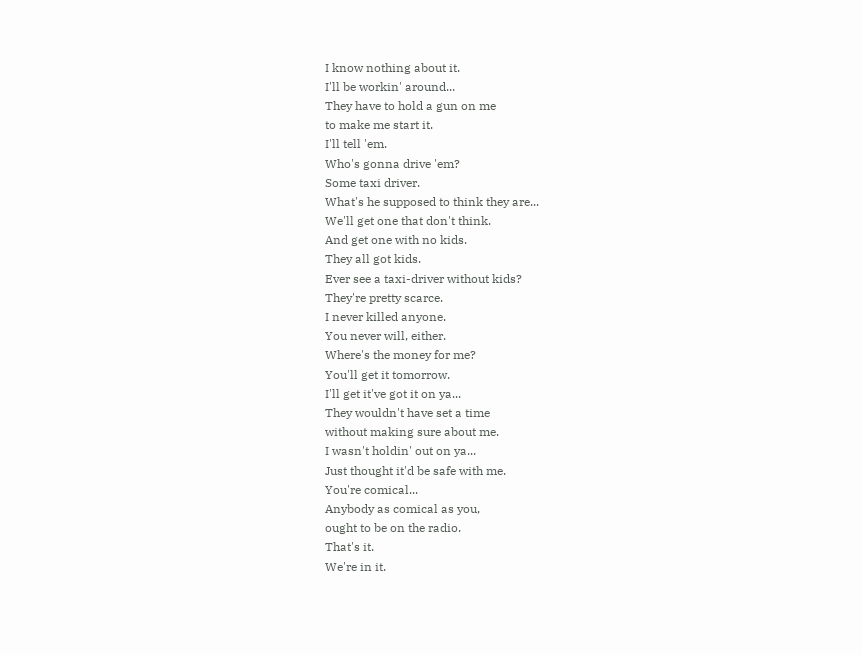I know nothing about it.
I'll be workin' around...
They have to hold a gun on me
to make me start it.
I'll tell 'em.
Who's gonna drive 'em?
Some taxi driver.
What's he supposed to think they are...
We'll get one that don't think.
And get one with no kids.
They all got kids.
Ever see a taxi-driver without kids?
They're pretty scarce.
I never killed anyone.
You never will, either.
Where's the money for me?
You'll get it tomorrow.
I'll get it've got it on ya...
They wouldn't have set a time
without making sure about me.
I wasn't holdin' out on ya...
Just thought it'd be safe with me.
You're comical...
Anybody as comical as you,
ought to be on the radio.
That's it.
We're in it.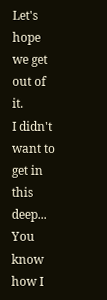Let's hope we get out of it.
I didn't want to get in this deep...
You know how I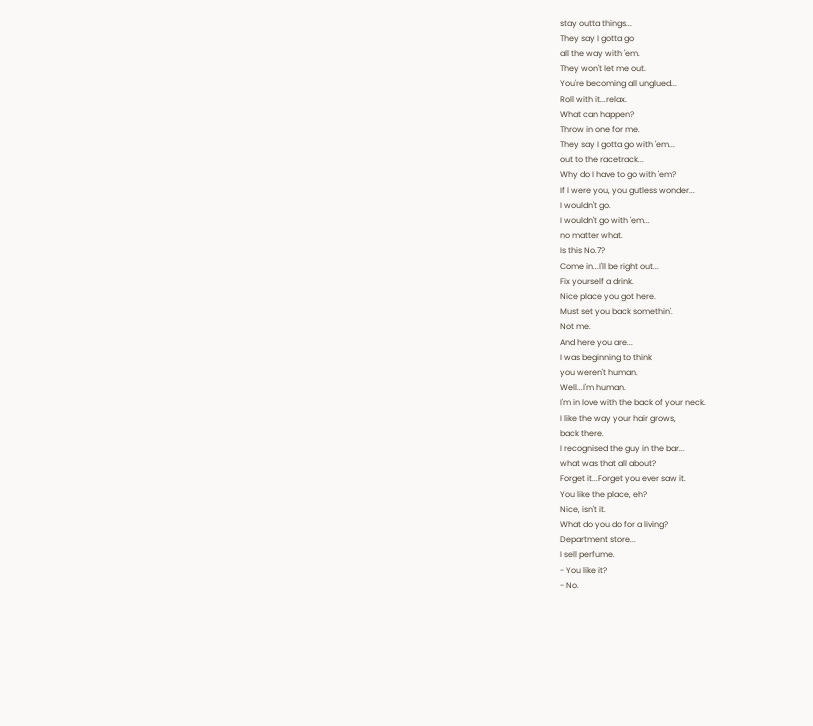stay outta things...
They say I gotta go
all the way with 'em.
They won't let me out.
You're becoming all unglued...
Roll with it...relax.
What can happen?
Throw in one for me.
They say I gotta go with 'em...
out to the racetrack...
Why do I have to go with 'em?
If I were you, you gutless wonder...
I wouldn't go.
I wouldn't go with 'em...
no matter what.
Is this No.7?
Come in...I'll be right out...
Fix yourself a drink.
Nice place you got here.
Must set you back somethin'.
Not me.
And here you are...
I was beginning to think
you weren't human.
Well...I'm human.
I'm in love with the back of your neck.
I like the way your hair grows,
back there.
I recognised the guy in the bar...
what was that all about?
Forget it...Forget you ever saw it.
You like the place, eh?
Nice, isn't it.
What do you do for a living?
Department store...
I sell perfume.
- You like it?
- No.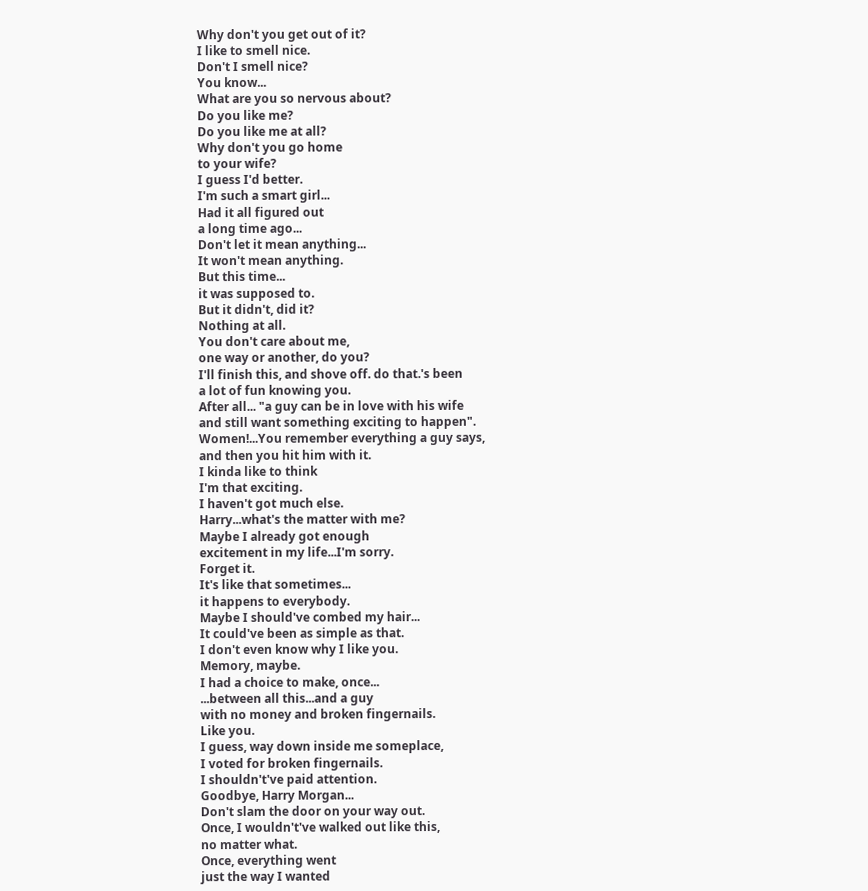Why don't you get out of it?
I like to smell nice.
Don't I smell nice?
You know...
What are you so nervous about?
Do you like me?
Do you like me at all?
Why don't you go home
to your wife?
I guess I'd better.
I'm such a smart girl...
Had it all figured out
a long time ago...
Don't let it mean anything...
It won't mean anything.
But this time...
it was supposed to.
But it didn't, did it?
Nothing at all.
You don't care about me,
one way or another, do you?
I'll finish this, and shove off. do that.'s been
a lot of fun knowing you.
After all... "a guy can be in love with his wife
and still want something exciting to happen".
Women!...You remember everything a guy says,
and then you hit him with it.
I kinda like to think
I'm that exciting.
I haven't got much else.
Harry...what's the matter with me?
Maybe I already got enough
excitement in my life...I'm sorry.
Forget it.
It's like that sometimes...
it happens to everybody.
Maybe I should've combed my hair...
It could've been as simple as that.
I don't even know why I like you.
Memory, maybe.
I had a choice to make, once...
...between all this...and a guy
with no money and broken fingernails.
Like you.
I guess, way down inside me someplace,
I voted for broken fingernails.
I shouldn't've paid attention.
Goodbye, Harry Morgan...
Don't slam the door on your way out.
Once, I wouldn't've walked out like this,
no matter what.
Once, everything went
just the way I wanted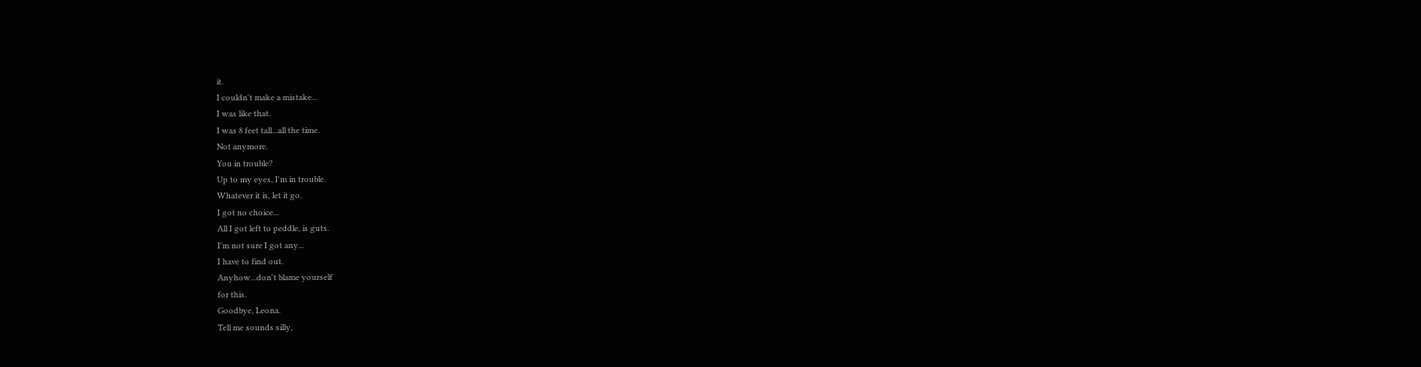it.
I couldn't make a mistake...
I was like that.
I was 8 feet tall...all the time.
Not anymore.
You in trouble?
Up to my eyes, I'm in trouble.
Whatever it is, let it go.
I got no choice...
All I got left to peddle, is guts.
I'm not sure I got any...
I have to find out.
Anyhow...don't blame yourself
for this.
Goodbye, Leona.
Tell me sounds silly,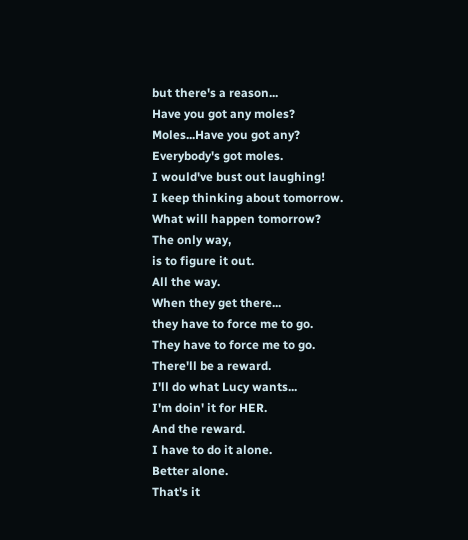but there's a reason...
Have you got any moles?
Moles...Have you got any?
Everybody's got moles.
I would've bust out laughing!
I keep thinking about tomorrow.
What will happen tomorrow?
The only way,
is to figure it out.
All the way.
When they get there...
they have to force me to go.
They have to force me to go.
There'll be a reward.
I'll do what Lucy wants...
I'm doin' it for HER.
And the reward.
I have to do it alone.
Better alone.
That's it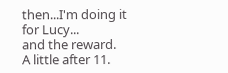then...I'm doing it for Lucy...
and the reward.
A little after 11.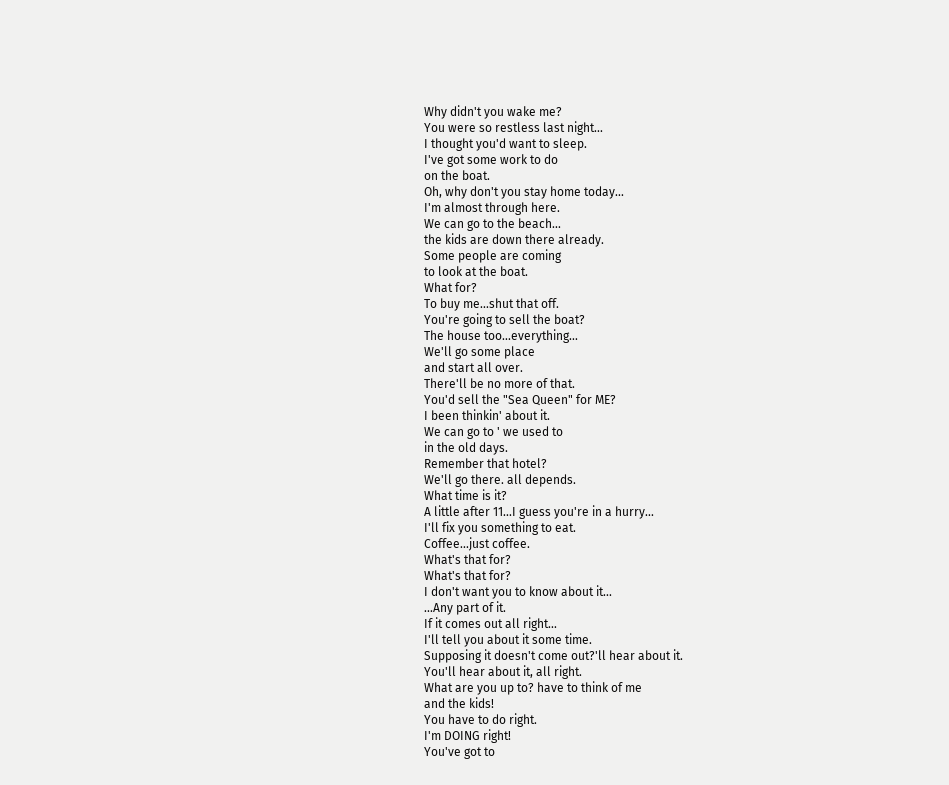Why didn't you wake me?
You were so restless last night...
I thought you'd want to sleep.
I've got some work to do
on the boat.
Oh, why don't you stay home today...
I'm almost through here.
We can go to the beach...
the kids are down there already.
Some people are coming
to look at the boat.
What for?
To buy me...shut that off.
You're going to sell the boat?
The house too...everything...
We'll go some place
and start all over.
There'll be no more of that.
You'd sell the "Sea Queen" for ME?
I been thinkin' about it.
We can go to ' we used to
in the old days.
Remember that hotel?
We'll go there. all depends.
What time is it?
A little after 11...I guess you're in a hurry...
I'll fix you something to eat.
Coffee...just coffee.
What's that for?
What's that for?
I don't want you to know about it...
...Any part of it.
If it comes out all right...
I'll tell you about it some time.
Supposing it doesn't come out?'ll hear about it.
You'll hear about it, all right.
What are you up to? have to think of me
and the kids!
You have to do right.
I'm DOING right!
You've got to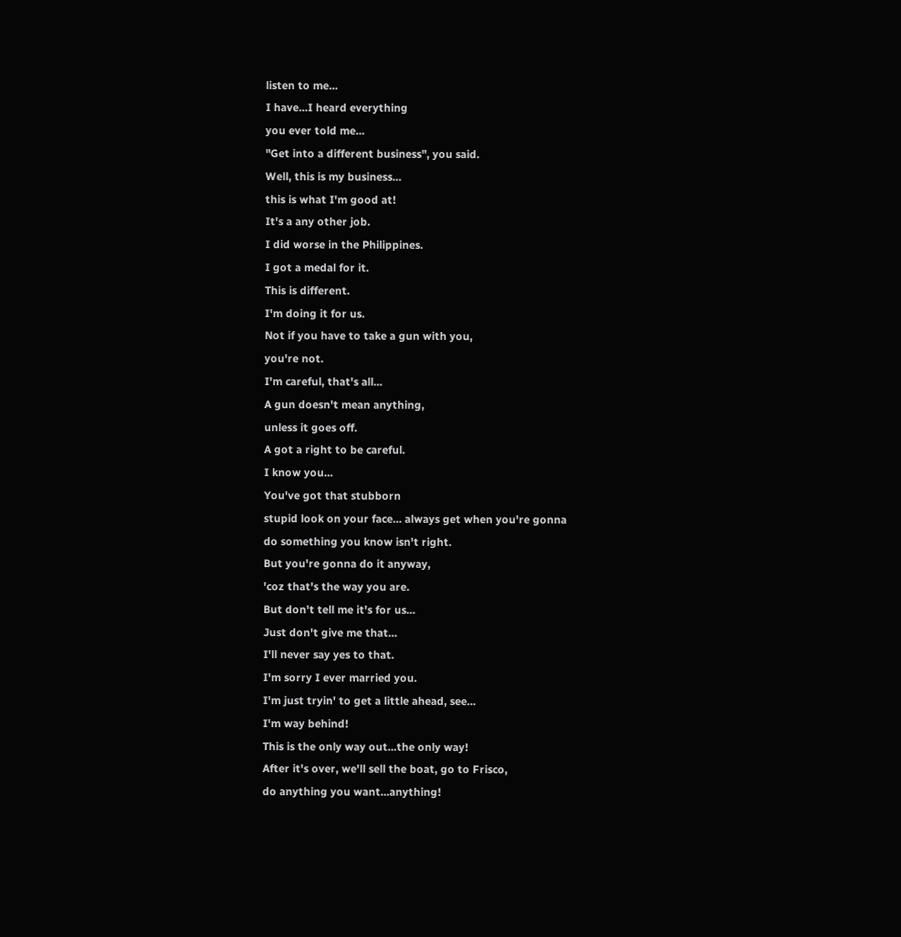listen to me...
I have...I heard everything
you ever told me...
"Get into a different business", you said.
Well, this is my business...
this is what I'm good at!
It's a any other job.
I did worse in the Philippines.
I got a medal for it.
This is different.
I'm doing it for us.
Not if you have to take a gun with you,
you're not.
I'm careful, that's all...
A gun doesn't mean anything,
unless it goes off.
A got a right to be careful.
I know you...
You've got that stubborn
stupid look on your face... always get when you're gonna
do something you know isn't right.
But you're gonna do it anyway,
'coz that's the way you are.
But don't tell me it's for us...
Just don't give me that...
I'll never say yes to that.
I'm sorry I ever married you.
I'm just tryin' to get a little ahead, see...
I'm way behind!
This is the only way out...the only way!
After it's over, we'll sell the boat, go to Frisco,
do anything you want...anything!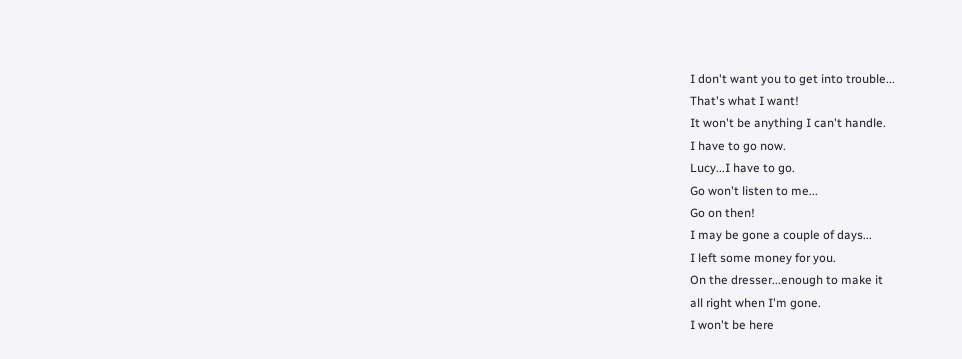I don't want you to get into trouble...
That's what I want!
It won't be anything I can't handle.
I have to go now.
Lucy...I have to go.
Go won't listen to me...
Go on then!
I may be gone a couple of days...
I left some money for you.
On the dresser...enough to make it
all right when I'm gone.
I won't be here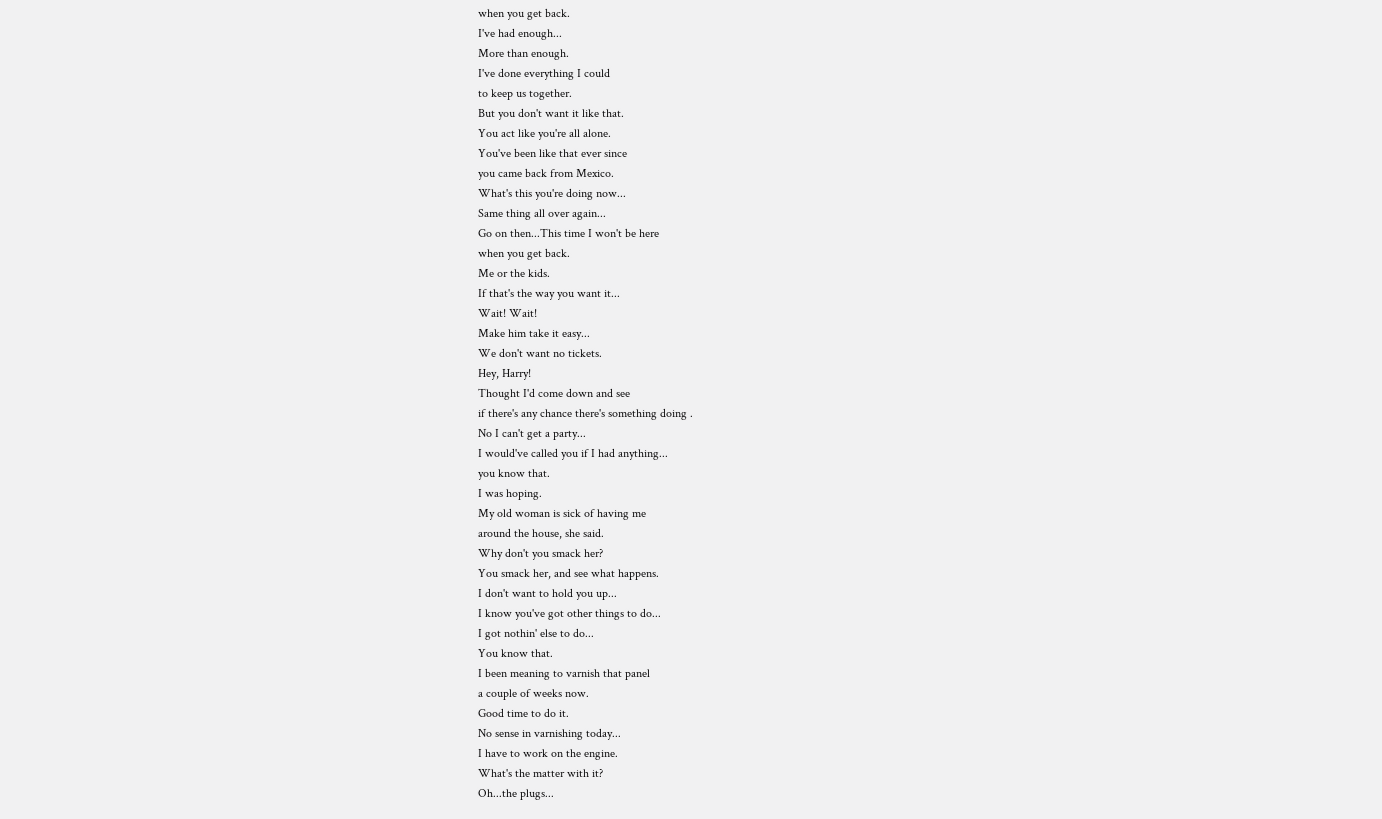when you get back.
I've had enough...
More than enough.
I've done everything I could
to keep us together.
But you don't want it like that.
You act like you're all alone.
You've been like that ever since
you came back from Mexico.
What's this you're doing now...
Same thing all over again...
Go on then...This time I won't be here
when you get back.
Me or the kids.
If that's the way you want it...
Wait! Wait!
Make him take it easy...
We don't want no tickets.
Hey, Harry!
Thought I'd come down and see
if there's any chance there's something doing .
No I can't get a party...
I would've called you if I had anything...
you know that.
I was hoping.
My old woman is sick of having me
around the house, she said.
Why don't you smack her?
You smack her, and see what happens.
I don't want to hold you up...
I know you've got other things to do...
I got nothin' else to do...
You know that.
I been meaning to varnish that panel
a couple of weeks now.
Good time to do it.
No sense in varnishing today...
I have to work on the engine.
What's the matter with it?
Oh...the plugs...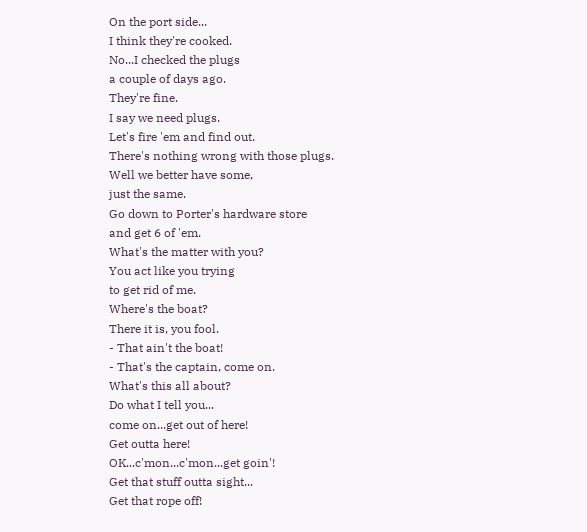On the port side...
I think they're cooked.
No...I checked the plugs
a couple of days ago.
They're fine.
I say we need plugs.
Let's fire 'em and find out.
There's nothing wrong with those plugs.
Well we better have some,
just the same.
Go down to Porter's hardware store
and get 6 of 'em.
What's the matter with you?
You act like you trying
to get rid of me.
Where's the boat?
There it is, you fool.
- That ain't the boat!
- That's the captain, come on.
What's this all about?
Do what I tell you...
come on...get out of here!
Get outta here!
OK...c'mon...c'mon...get goin'!
Get that stuff outta sight...
Get that rope off!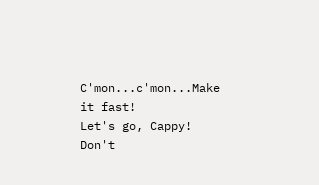C'mon...c'mon...Make it fast!
Let's go, Cappy!
Don't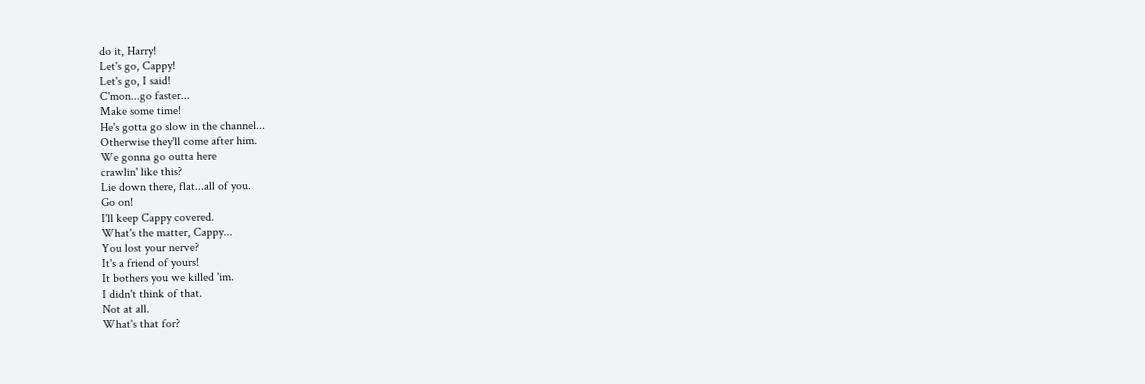do it, Harry!
Let's go, Cappy!
Let's go, I said!
C'mon...go faster...
Make some time!
He's gotta go slow in the channel...
Otherwise they'll come after him.
We gonna go outta here
crawlin' like this?
Lie down there, flat...all of you.
Go on!
I'll keep Cappy covered.
What's the matter, Cappy...
You lost your nerve?
It's a friend of yours!
It bothers you we killed 'im.
I didn't think of that.
Not at all.
What's that for?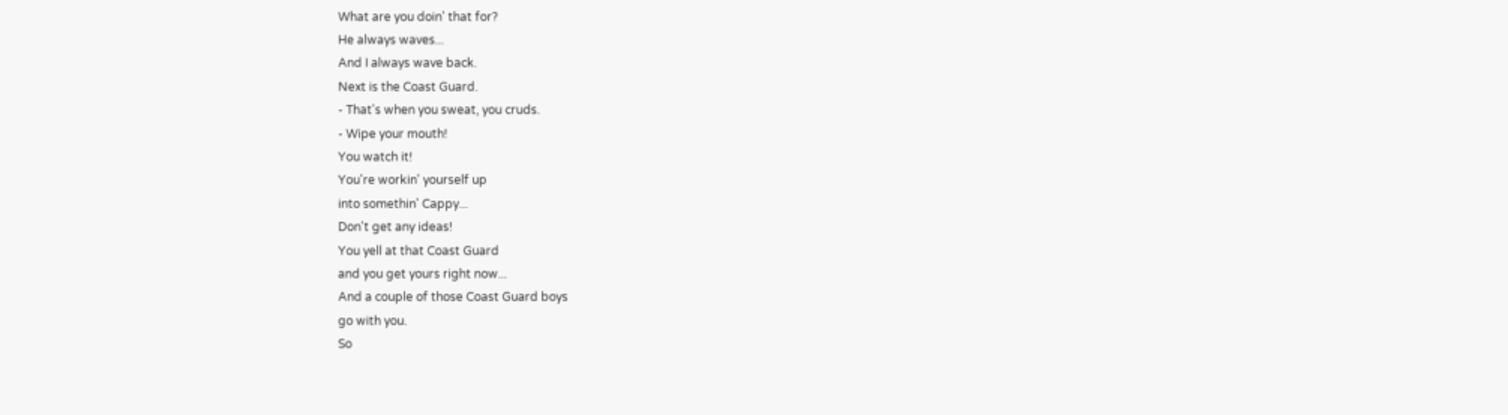What are you doin' that for?
He always waves...
And I always wave back.
Next is the Coast Guard.
- That's when you sweat, you cruds.
- Wipe your mouth!
You watch it!
You're workin' yourself up
into somethin' Cappy...
Don't get any ideas!
You yell at that Coast Guard
and you get yours right now...
And a couple of those Coast Guard boys
go with you.
So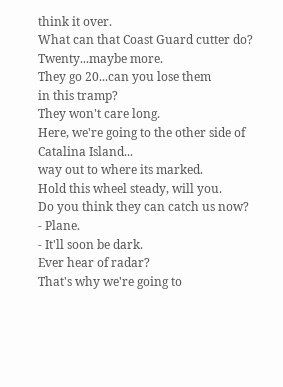think it over.
What can that Coast Guard cutter do?
Twenty...maybe more.
They go 20...can you lose them
in this tramp?
They won't care long.
Here, we're going to the other side of Catalina Island...
way out to where its marked.
Hold this wheel steady, will you.
Do you think they can catch us now?
- Plane.
- It'll soon be dark.
Ever hear of radar?
That's why we're going to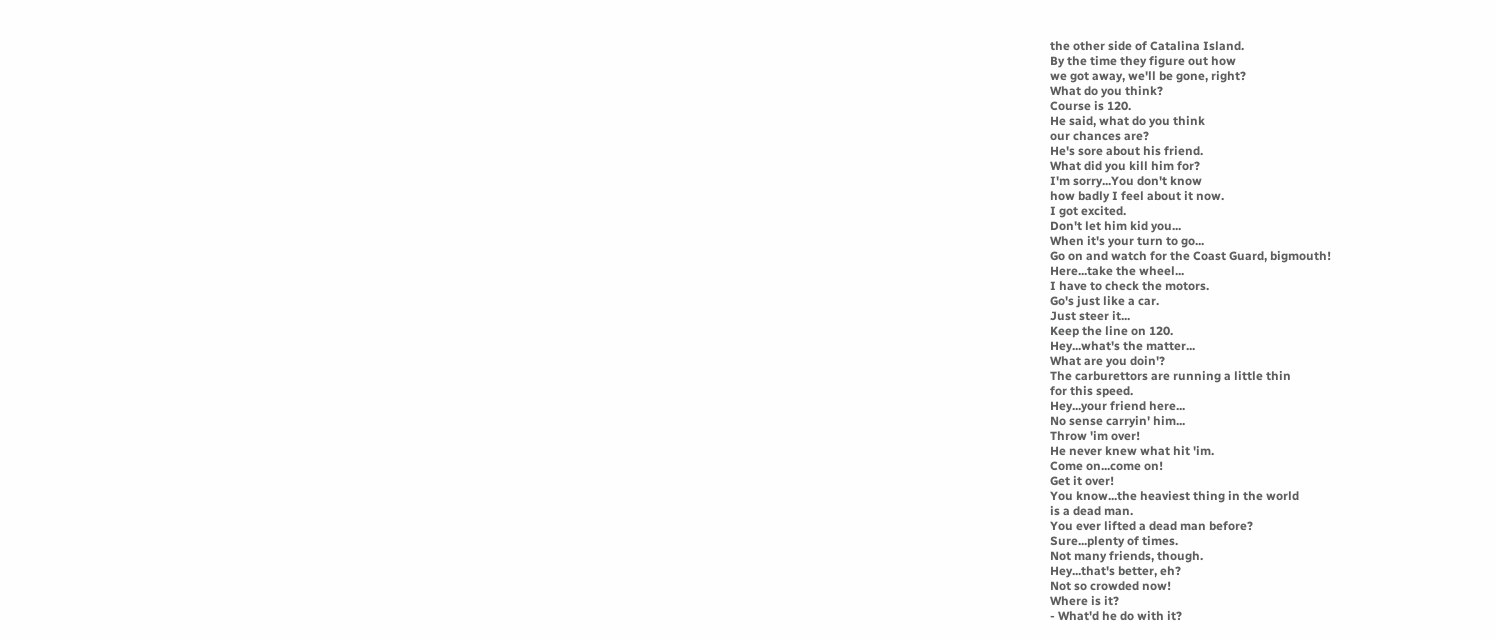the other side of Catalina Island.
By the time they figure out how
we got away, we'll be gone, right?
What do you think?
Course is 120.
He said, what do you think
our chances are?
He's sore about his friend.
What did you kill him for?
I'm sorry...You don't know
how badly I feel about it now.
I got excited.
Don't let him kid you...
When it's your turn to go...
Go on and watch for the Coast Guard, bigmouth!
Here...take the wheel...
I have to check the motors.
Go's just like a car.
Just steer it...
Keep the line on 120.
Hey...what's the matter...
What are you doin'?
The carburettors are running a little thin
for this speed.
Hey...your friend here...
No sense carryin' him...
Throw 'im over!
He never knew what hit 'im.
Come on...come on!
Get it over!
You know...the heaviest thing in the world
is a dead man.
You ever lifted a dead man before?
Sure...plenty of times.
Not many friends, though.
Hey...that's better, eh?
Not so crowded now!
Where is it?
- What'd he do with it?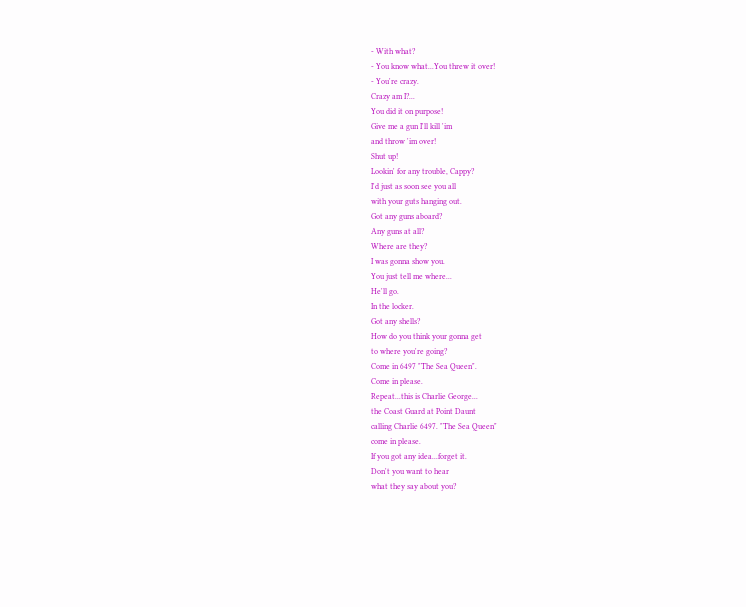- With what?
- You know what...You threw it over!
- You're crazy.
Crazy am I?...
You did it on purpose!
Give me a gun I'll kill 'im
and throw 'im over!
Shut up!
Lookin' for any trouble, Cappy?
I'd just as soon see you all
with your guts hanging out.
Got any guns aboard?
Any guns at all?
Where are they?
I was gonna show you.
You just tell me where...
He'll go.
In the locker.
Got any shells?
How do you think your gonna get
to where you're going?
Come in 6497 "The Sea Queen".
Come in please.
Repeat...this is Charlie George...
the Coast Guard at Point Daunt
calling Charlie 6497. "The Sea Queen"
come in please.
If you got any idea...forget it.
Don't you want to hear
what they say about you?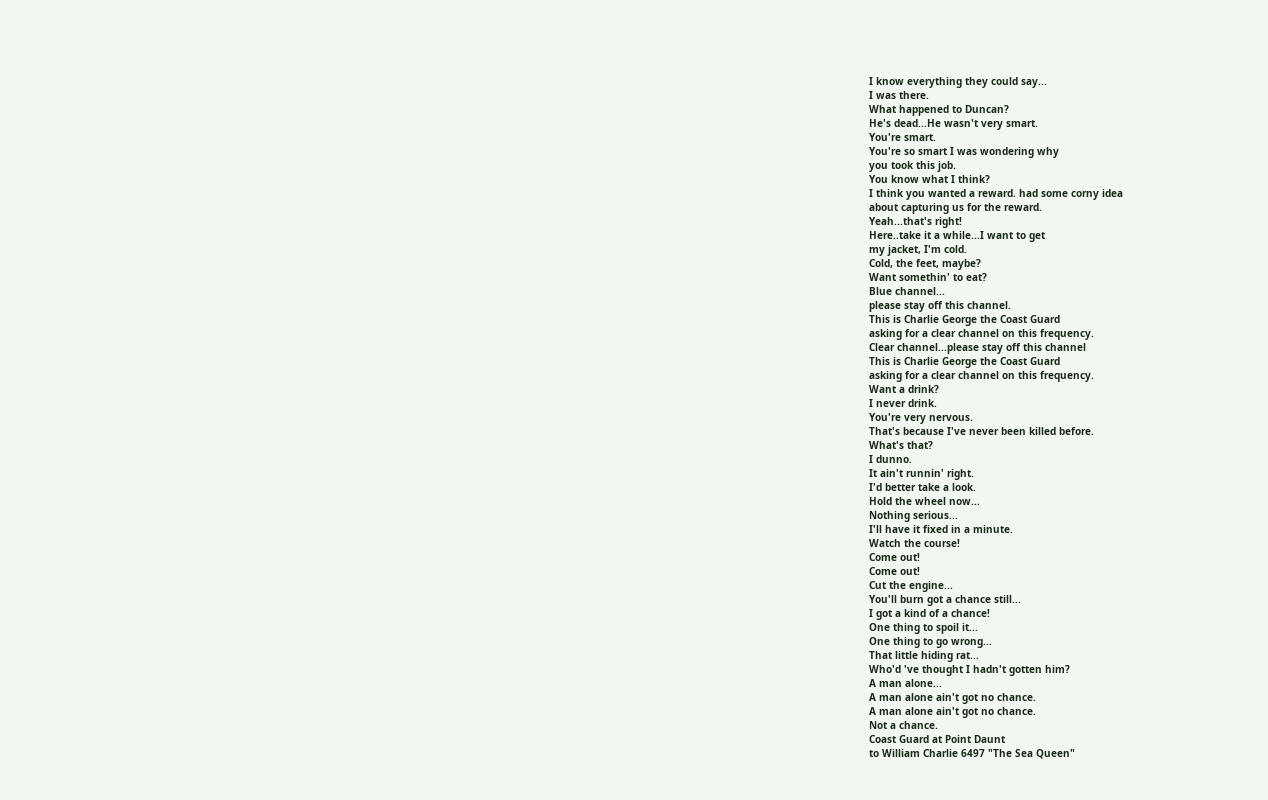I know everything they could say...
I was there.
What happened to Duncan?
He's dead...He wasn't very smart.
You're smart.
You're so smart I was wondering why
you took this job.
You know what I think?
I think you wanted a reward. had some corny idea
about capturing us for the reward.
Yeah...that's right!
Here..take it a while...I want to get
my jacket, I'm cold.
Cold, the feet, maybe?
Want somethin' to eat?
Blue channel...
please stay off this channel.
This is Charlie George the Coast Guard
asking for a clear channel on this frequency.
Clear channel...please stay off this channel
This is Charlie George the Coast Guard
asking for a clear channel on this frequency.
Want a drink?
I never drink.
You're very nervous.
That's because I've never been killed before.
What's that?
I dunno.
It ain't runnin' right.
I'd better take a look.
Hold the wheel now...
Nothing serious...
I'll have it fixed in a minute.
Watch the course!
Come out!
Come out!
Cut the engine...
You'll burn got a chance still...
I got a kind of a chance!
One thing to spoil it...
One thing to go wrong...
That little hiding rat...
Who'd 've thought I hadn't gotten him?
A man alone...
A man alone ain't got no chance.
A man alone ain't got no chance.
Not a chance.
Coast Guard at Point Daunt
to William Charlie 6497 "The Sea Queen"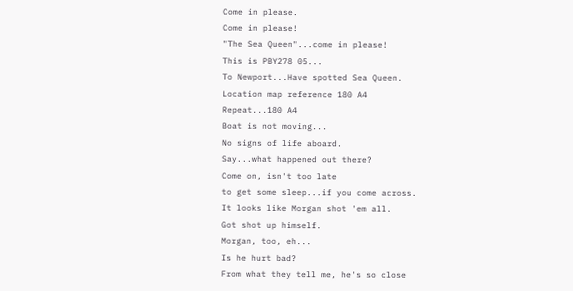Come in please.
Come in please!
"The Sea Queen"...come in please!
This is PBY278 05...
To Newport...Have spotted Sea Queen.
Location map reference 180 A4
Repeat...180 A4
Boat is not moving...
No signs of life aboard.
Say...what happened out there?
Come on, isn't too late
to get some sleep...if you come across.
It looks like Morgan shot 'em all.
Got shot up himself.
Morgan, too, eh...
Is he hurt bad?
From what they tell me, he's so close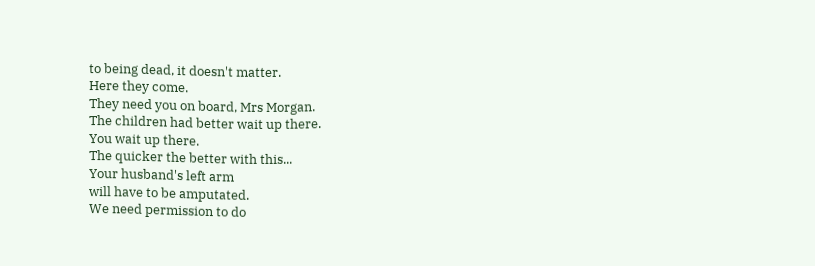to being dead, it doesn't matter.
Here they come.
They need you on board, Mrs Morgan.
The children had better wait up there.
You wait up there.
The quicker the better with this...
Your husband's left arm
will have to be amputated.
We need permission to do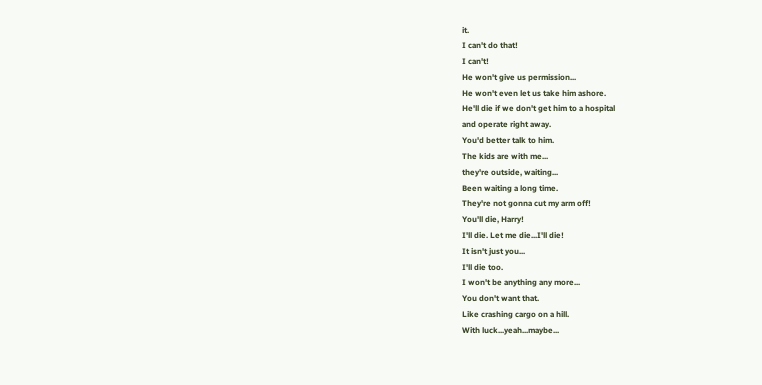it.
I can't do that!
I can't!
He won't give us permission...
He won't even let us take him ashore.
He'll die if we don't get him to a hospital
and operate right away.
You'd better talk to him.
The kids are with me...
they're outside, waiting...
Been waiting a long time.
They're not gonna cut my arm off!
You'll die, Harry!
I'll die. Let me die...I'll die!
It isn't just you...
I'll die too.
I won't be anything any more...
You don't want that.
Like crashing cargo on a hill.
With luck...yeah...maybe...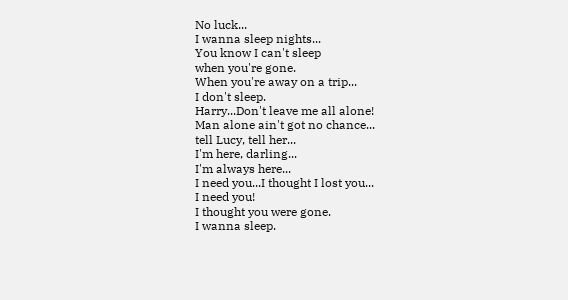No luck...
I wanna sleep nights...
You know I can't sleep
when you're gone.
When you're away on a trip...
I don't sleep.
Harry...Don't leave me all alone!
Man alone ain't got no chance...
tell Lucy, tell her...
I'm here, darling...
I'm always here...
I need you...I thought I lost you...
I need you!
I thought you were gone.
I wanna sleep.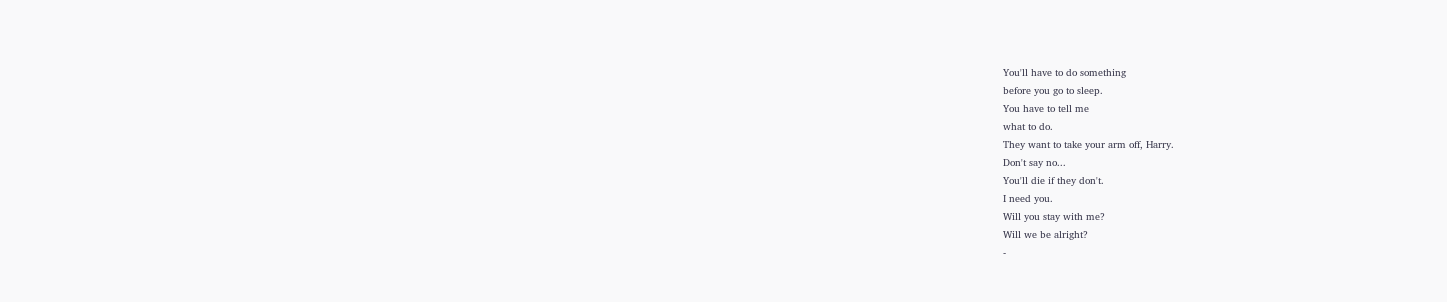You'll have to do something
before you go to sleep.
You have to tell me
what to do.
They want to take your arm off, Harry.
Don't say no...
You'll die if they don't.
I need you.
Will you stay with me?
Will we be alright?
-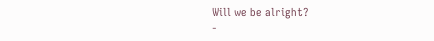Will we be alright?
-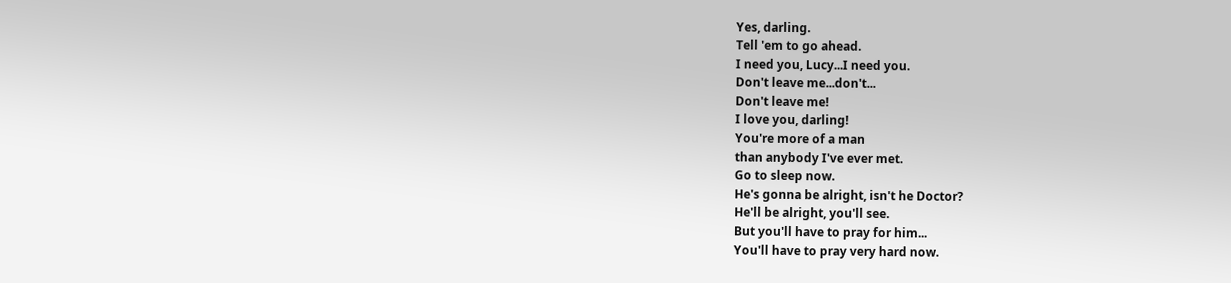Yes, darling.
Tell 'em to go ahead.
I need you, Lucy...I need you.
Don't leave me...don't...
Don't leave me!
I love you, darling!
You're more of a man
than anybody I've ever met.
Go to sleep now.
He's gonna be alright, isn't he Doctor?
He'll be alright, you'll see.
But you'll have to pray for him...
You'll have to pray very hard now.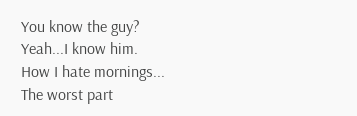You know the guy?
Yeah...I know him.
How I hate mornings...
The worst part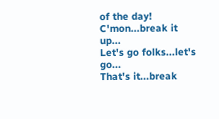of the day!
C'mon...break it up...
Let's go folks...let's go...
That's it...break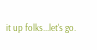it up folks...let's go.